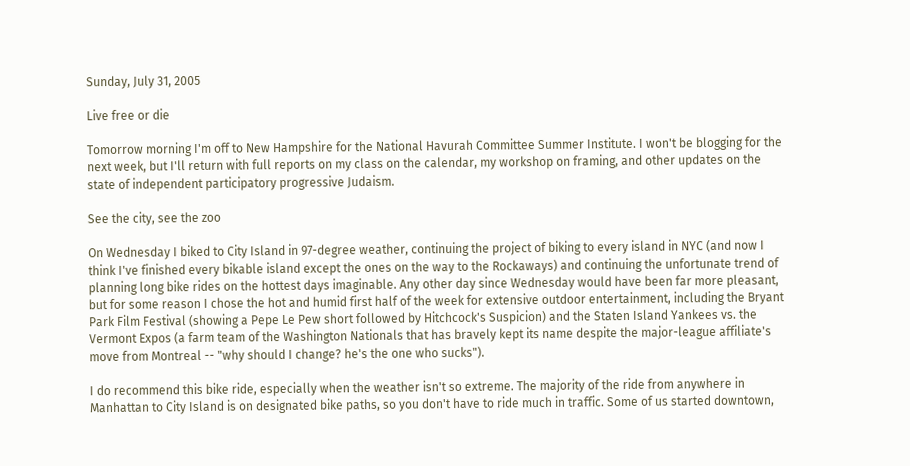Sunday, July 31, 2005

Live free or die

Tomorrow morning I'm off to New Hampshire for the National Havurah Committee Summer Institute. I won't be blogging for the next week, but I'll return with full reports on my class on the calendar, my workshop on framing, and other updates on the state of independent participatory progressive Judaism.

See the city, see the zoo

On Wednesday I biked to City Island in 97-degree weather, continuing the project of biking to every island in NYC (and now I think I've finished every bikable island except the ones on the way to the Rockaways) and continuing the unfortunate trend of planning long bike rides on the hottest days imaginable. Any other day since Wednesday would have been far more pleasant, but for some reason I chose the hot and humid first half of the week for extensive outdoor entertainment, including the Bryant Park Film Festival (showing a Pepe Le Pew short followed by Hitchcock's Suspicion) and the Staten Island Yankees vs. the Vermont Expos (a farm team of the Washington Nationals that has bravely kept its name despite the major-league affiliate's move from Montreal -- "why should I change? he's the one who sucks").

I do recommend this bike ride, especially when the weather isn't so extreme. The majority of the ride from anywhere in Manhattan to City Island is on designated bike paths, so you don't have to ride much in traffic. Some of us started downtown,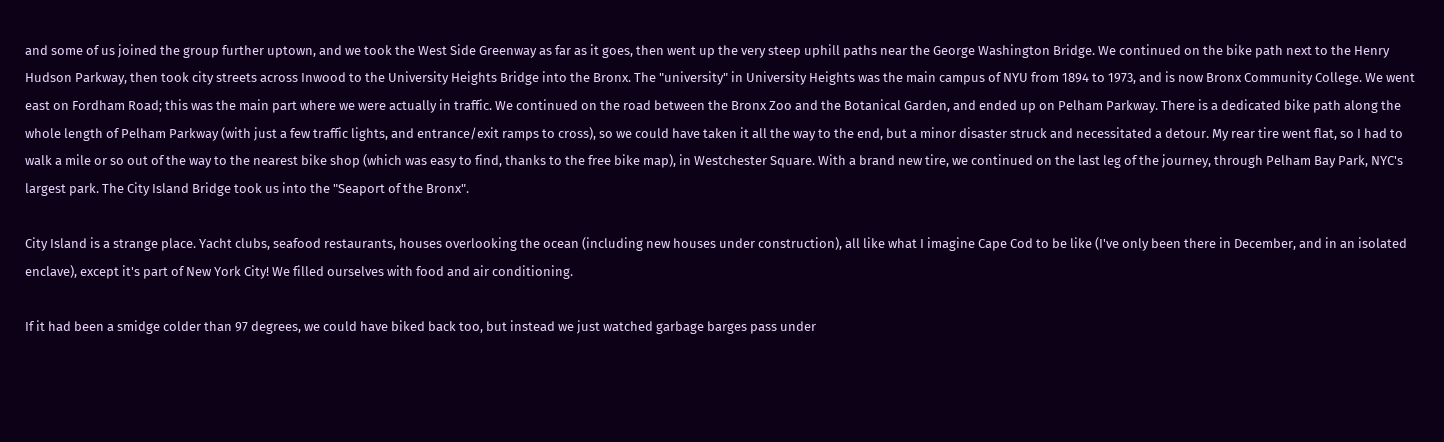and some of us joined the group further uptown, and we took the West Side Greenway as far as it goes, then went up the very steep uphill paths near the George Washington Bridge. We continued on the bike path next to the Henry Hudson Parkway, then took city streets across Inwood to the University Heights Bridge into the Bronx. The "university" in University Heights was the main campus of NYU from 1894 to 1973, and is now Bronx Community College. We went east on Fordham Road; this was the main part where we were actually in traffic. We continued on the road between the Bronx Zoo and the Botanical Garden, and ended up on Pelham Parkway. There is a dedicated bike path along the whole length of Pelham Parkway (with just a few traffic lights, and entrance/exit ramps to cross), so we could have taken it all the way to the end, but a minor disaster struck and necessitated a detour. My rear tire went flat, so I had to walk a mile or so out of the way to the nearest bike shop (which was easy to find, thanks to the free bike map), in Westchester Square. With a brand new tire, we continued on the last leg of the journey, through Pelham Bay Park, NYC's largest park. The City Island Bridge took us into the "Seaport of the Bronx".

City Island is a strange place. Yacht clubs, seafood restaurants, houses overlooking the ocean (including new houses under construction), all like what I imagine Cape Cod to be like (I've only been there in December, and in an isolated enclave), except it's part of New York City! We filled ourselves with food and air conditioning.

If it had been a smidge colder than 97 degrees, we could have biked back too, but instead we just watched garbage barges pass under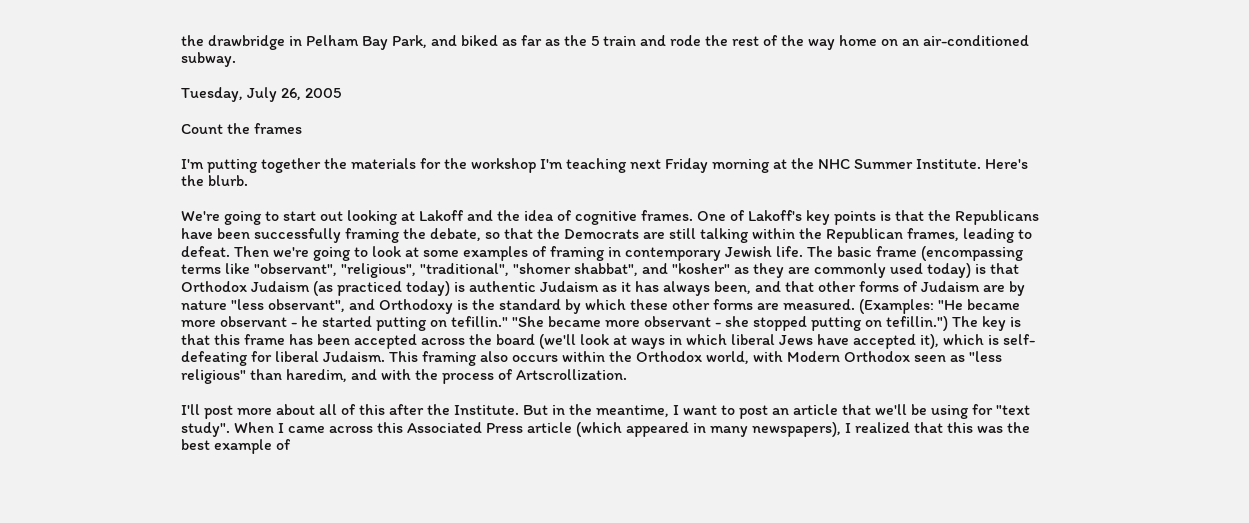the drawbridge in Pelham Bay Park, and biked as far as the 5 train and rode the rest of the way home on an air-conditioned subway.

Tuesday, July 26, 2005

Count the frames

I'm putting together the materials for the workshop I'm teaching next Friday morning at the NHC Summer Institute. Here's the blurb.

We're going to start out looking at Lakoff and the idea of cognitive frames. One of Lakoff's key points is that the Republicans have been successfully framing the debate, so that the Democrats are still talking within the Republican frames, leading to defeat. Then we're going to look at some examples of framing in contemporary Jewish life. The basic frame (encompassing terms like "observant", "religious", "traditional", "shomer shabbat", and "kosher" as they are commonly used today) is that Orthodox Judaism (as practiced today) is authentic Judaism as it has always been, and that other forms of Judaism are by nature "less observant", and Orthodoxy is the standard by which these other forms are measured. (Examples: "He became more observant - he started putting on tefillin." "She became more observant - she stopped putting on tefillin.") The key is that this frame has been accepted across the board (we'll look at ways in which liberal Jews have accepted it), which is self-defeating for liberal Judaism. This framing also occurs within the Orthodox world, with Modern Orthodox seen as "less religious" than haredim, and with the process of Artscrollization.

I'll post more about all of this after the Institute. But in the meantime, I want to post an article that we'll be using for "text study". When I came across this Associated Press article (which appeared in many newspapers), I realized that this was the best example of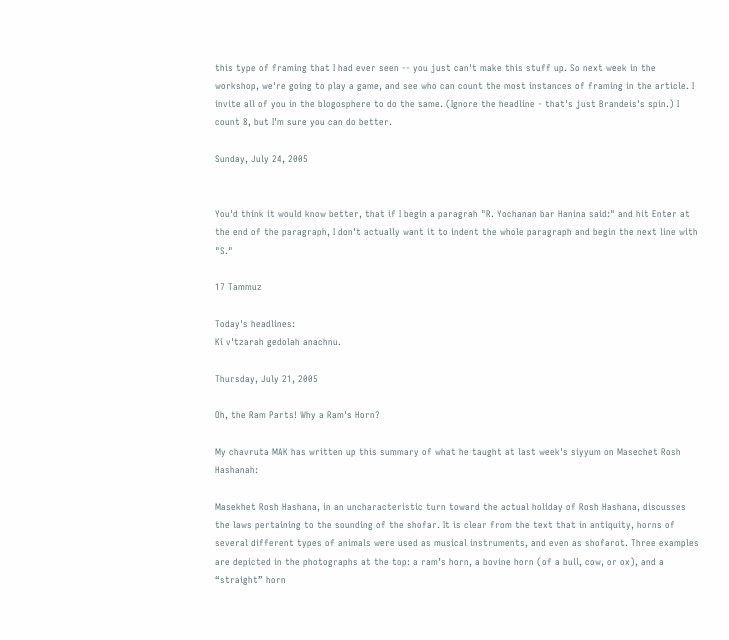this type of framing that I had ever seen -- you just can't make this stuff up. So next week in the workshop, we're going to play a game, and see who can count the most instances of framing in the article. I invite all of you in the blogosphere to do the same. (Ignore the headline - that's just Brandeis's spin.) I count 8, but I'm sure you can do better.

Sunday, July 24, 2005


You'd think it would know better, that if I begin a paragrah "R. Yochanan bar Hanina said:" and hit Enter at the end of the paragraph, I don't actually want it to indent the whole paragraph and begin the next line with "S."

17 Tammuz

Today's headlines:
Ki v'tzarah gedolah anachnu.

Thursday, July 21, 2005

Oh, the Ram Parts! Why a Ram's Horn?

My chavruta MAK has written up this summary of what he taught at last week's siyyum on Masechet Rosh Hashanah:

Masekhet Rosh Hashana, in an uncharacteristic turn toward the actual holiday of Rosh Hashana, discusses the laws pertaining to the sounding of the shofar. It is clear from the text that in antiquity, horns of several different types of animals were used as musical instruments, and even as shofarot. Three examples are depicted in the photographs at the top: a ram’s horn, a bovine horn (of a bull, cow, or ox), and a “straight” horn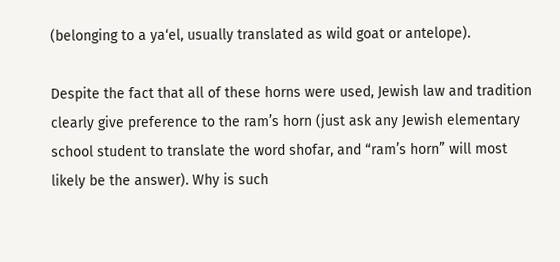(belonging to a ya‘el, usually translated as wild goat or antelope).

Despite the fact that all of these horns were used, Jewish law and tradition clearly give preference to the ram’s horn (just ask any Jewish elementary school student to translate the word shofar, and “ram’s horn” will most likely be the answer). Why is such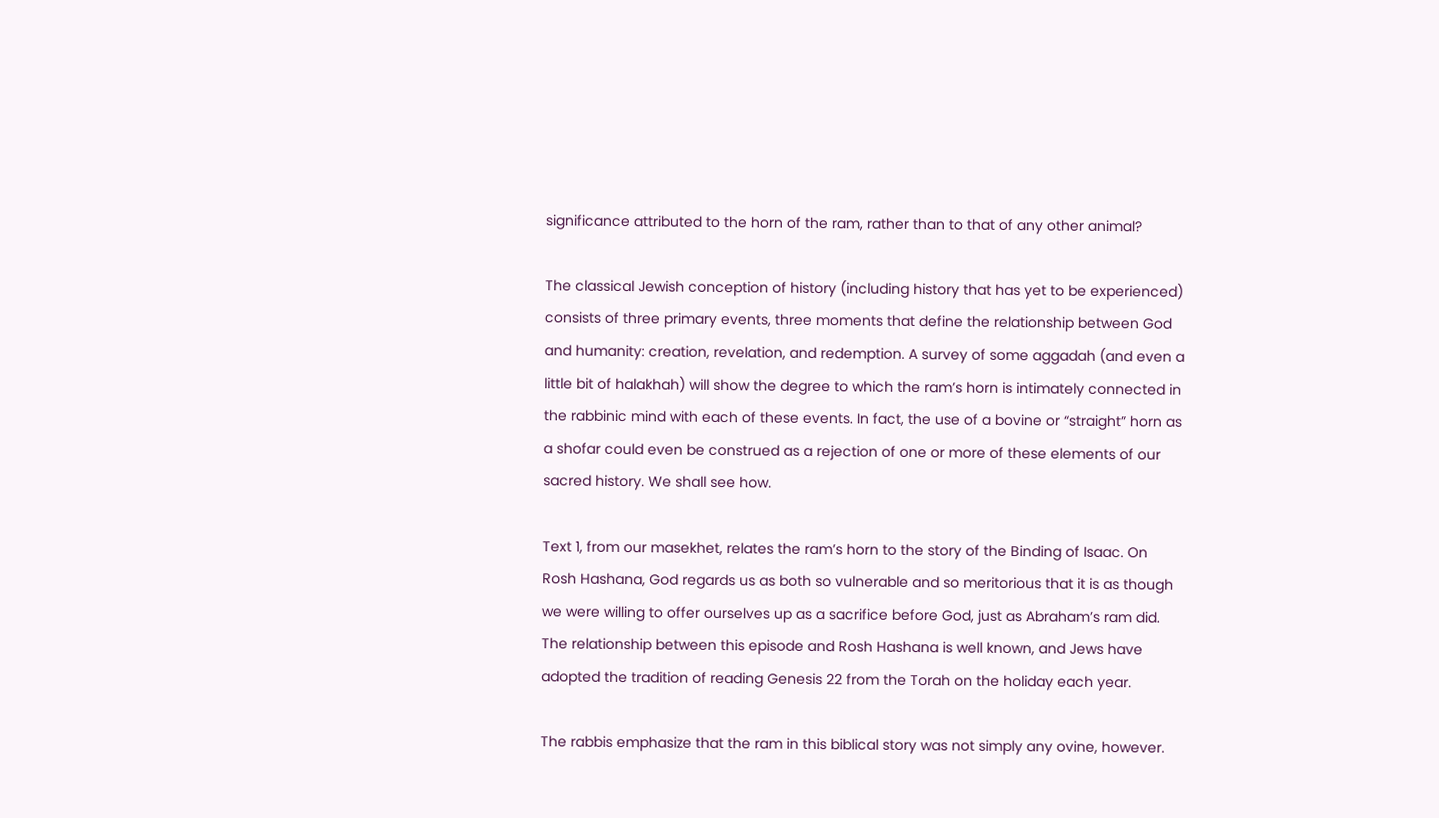significance attributed to the horn of the ram, rather than to that of any other animal?

The classical Jewish conception of history (including history that has yet to be experienced) consists of three primary events, three moments that define the relationship between God and humanity: creation, revelation, and redemption. A survey of some aggadah (and even a little bit of halakhah) will show the degree to which the ram’s horn is intimately connected in the rabbinic mind with each of these events. In fact, the use of a bovine or “straight” horn as a shofar could even be construed as a rejection of one or more of these elements of our sacred history. We shall see how.

Text 1, from our masekhet, relates the ram’s horn to the story of the Binding of Isaac. On Rosh Hashana, God regards us as both so vulnerable and so meritorious that it is as though we were willing to offer ourselves up as a sacrifice before God, just as Abraham’s ram did. The relationship between this episode and Rosh Hashana is well known, and Jews have adopted the tradition of reading Genesis 22 from the Torah on the holiday each year.

The rabbis emphasize that the ram in this biblical story was not simply any ovine, however.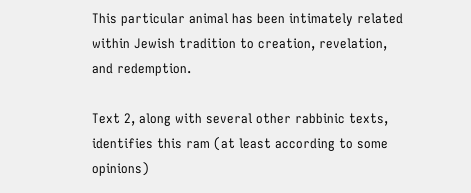This particular animal has been intimately related within Jewish tradition to creation, revelation, and redemption.

Text 2, along with several other rabbinic texts, identifies this ram (at least according to some opinions)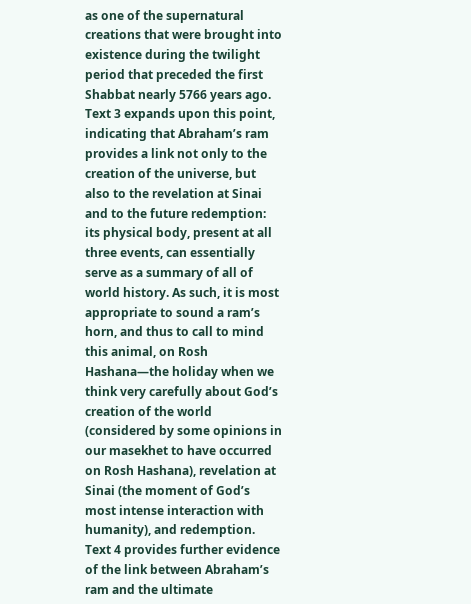as one of the supernatural creations that were brought into existence during the twilight period that preceded the first Shabbat nearly 5766 years ago. Text 3 expands upon this point, indicating that Abraham’s ram provides a link not only to the creation of the universe, but also to the revelation at Sinai and to the future redemption: its physical body, present at all three events, can essentially serve as a summary of all of world history. As such, it is most appropriate to sound a ram’s horn, and thus to call to mind this animal, on Rosh Hashana—the holiday when we think very carefully about God’s creation of the world (considered by some opinions in our masekhet to have occurred on Rosh Hashana), revelation at Sinai (the moment of God’s most intense interaction with humanity), and redemption. Text 4 provides further evidence of the link between Abraham’s ram and the ultimate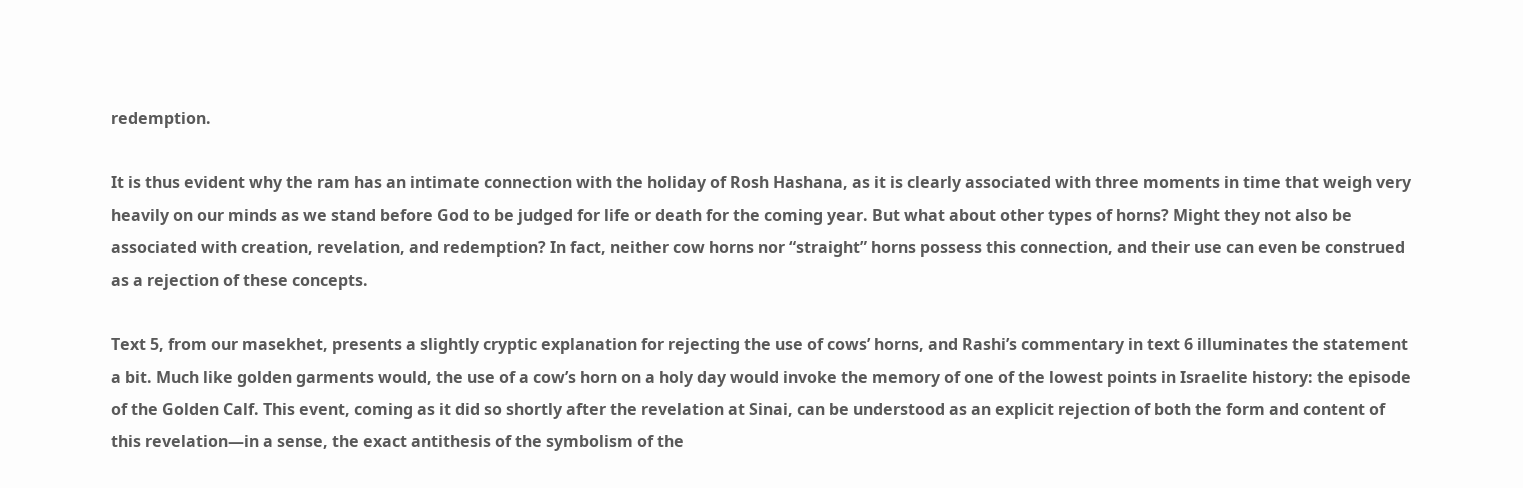redemption.

It is thus evident why the ram has an intimate connection with the holiday of Rosh Hashana, as it is clearly associated with three moments in time that weigh very heavily on our minds as we stand before God to be judged for life or death for the coming year. But what about other types of horns? Might they not also be associated with creation, revelation, and redemption? In fact, neither cow horns nor “straight” horns possess this connection, and their use can even be construed as a rejection of these concepts.

Text 5, from our masekhet, presents a slightly cryptic explanation for rejecting the use of cows’ horns, and Rashi’s commentary in text 6 illuminates the statement a bit. Much like golden garments would, the use of a cow’s horn on a holy day would invoke the memory of one of the lowest points in Israelite history: the episode of the Golden Calf. This event, coming as it did so shortly after the revelation at Sinai, can be understood as an explicit rejection of both the form and content of this revelation—in a sense, the exact antithesis of the symbolism of the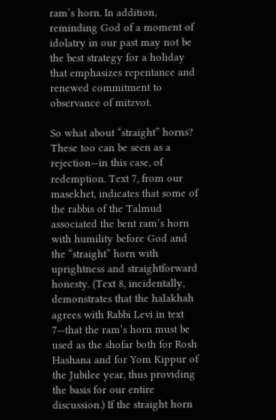ram’s horn. In addition, reminding God of a moment of idolatry in our past may not be the best strategy for a holiday that emphasizes repentance and renewed commitment to observance of mitzvot.

So what about “straight” horns? These too can be seen as a rejection—in this case, of redemption. Text 7, from our masekhet, indicates that some of the rabbis of the Talmud associated the bent ram’s horn with humility before God and the “straight” horn with uprightness and straightforward honesty. (Text 8, incidentally, demonstrates that the halakhah agrees with Rabbi Levi in text 7—that the ram’s horn must be used as the shofar both for Rosh Hashana and for Yom Kippur of the Jubilee year, thus providing the basis for our entire discussion.) If the straight horn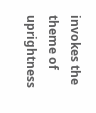invokes the theme of uprightness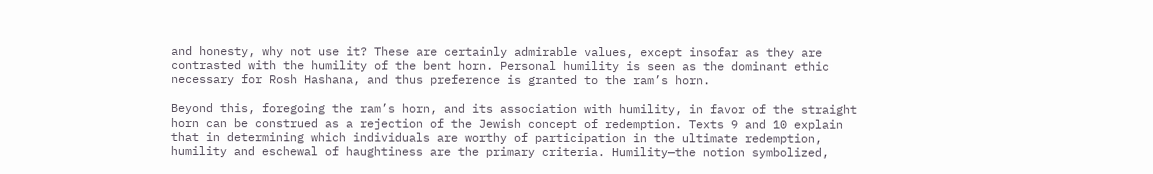and honesty, why not use it? These are certainly admirable values, except insofar as they are contrasted with the humility of the bent horn. Personal humility is seen as the dominant ethic necessary for Rosh Hashana, and thus preference is granted to the ram’s horn.

Beyond this, foregoing the ram’s horn, and its association with humility, in favor of the straight horn can be construed as a rejection of the Jewish concept of redemption. Texts 9 and 10 explain that in determining which individuals are worthy of participation in the ultimate redemption, humility and eschewal of haughtiness are the primary criteria. Humility—the notion symbolized,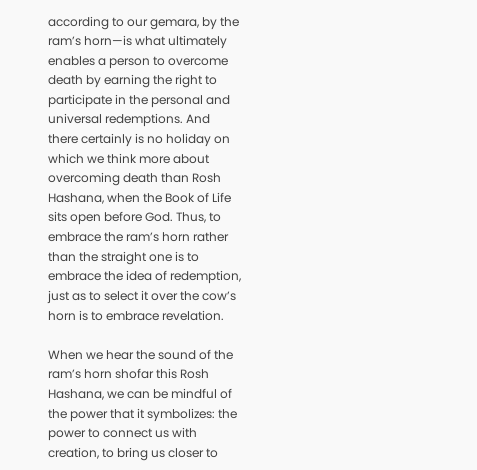according to our gemara, by the ram’s horn—is what ultimately enables a person to overcome death by earning the right to participate in the personal and universal redemptions. And there certainly is no holiday on which we think more about overcoming death than Rosh Hashana, when the Book of Life sits open before God. Thus, to embrace the ram’s horn rather than the straight one is to embrace the idea of redemption, just as to select it over the cow’s horn is to embrace revelation.

When we hear the sound of the ram’s horn shofar this Rosh Hashana, we can be mindful of the power that it symbolizes: the power to connect us with creation, to bring us closer to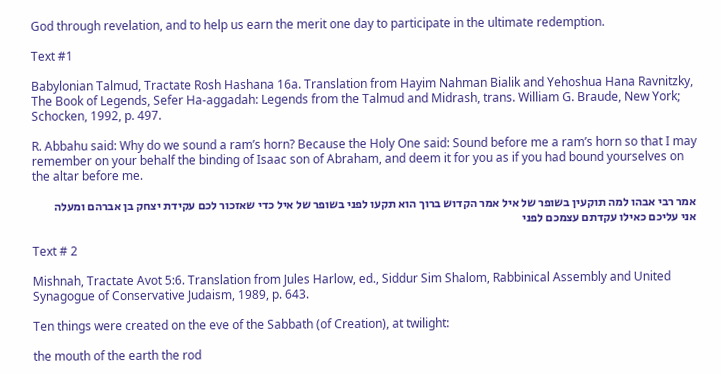God through revelation, and to help us earn the merit one day to participate in the ultimate redemption.

Text #1

Babylonian Talmud, Tractate Rosh Hashana 16a. Translation from Hayim Nahman Bialik and Yehoshua Hana Ravnitzky, The Book of Legends, Sefer Ha-aggadah: Legends from the Talmud and Midrash, trans. William G. Braude, New York; Schocken, 1992, p. 497.

R. Abbahu said: Why do we sound a ram’s horn? Because the Holy One said: Sound before me a ram’s horn so that I may remember on your behalf the binding of Isaac son of Abraham, and deem it for you as if you had bound yourselves on the altar before me.

אמר רבי אבהו למה תוקעין בשופר של איל אמר הקדוש ברוך הוא תקעו לפני בשופר של איל כדי שאזכור לכם עקידת יצחק בן אברהם ומעלה אני עליכם כאילו עקדתם עצמכם לפני

Text # 2

Mishnah, Tractate Avot 5:6. Translation from Jules Harlow, ed., Siddur Sim Shalom, Rabbinical Assembly and United Synagogue of Conservative Judaism, 1989, p. 643.

Ten things were created on the eve of the Sabbath (of Creation), at twilight:

the mouth of the earth the rod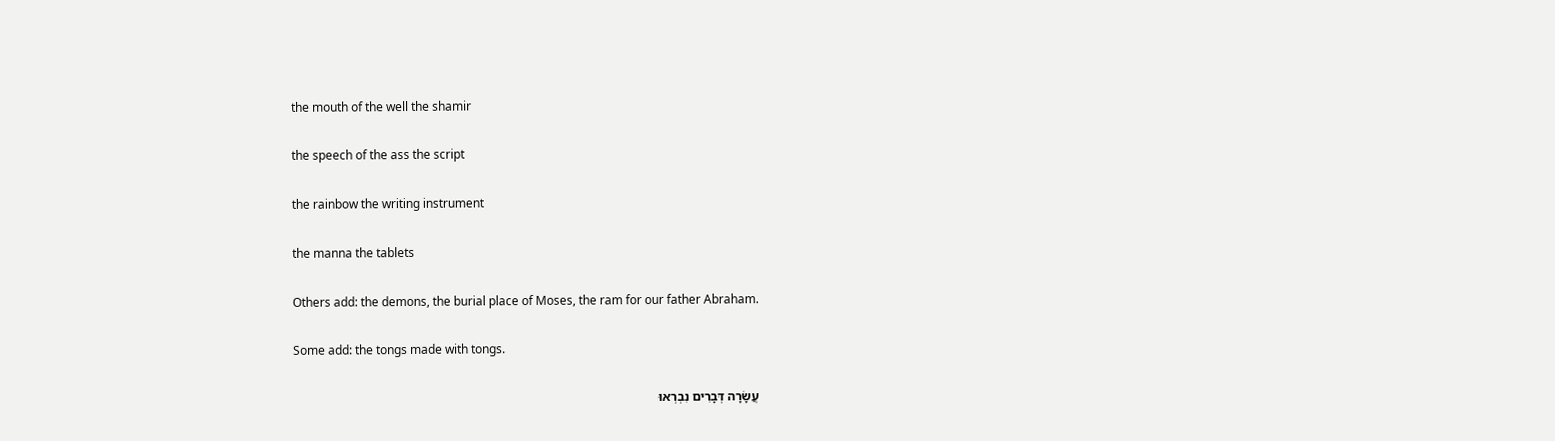the mouth of the well the shamir

the speech of the ass the script

the rainbow the writing instrument

the manna the tablets

Others add: the demons, the burial place of Moses, the ram for our father Abraham.

Some add: the tongs made with tongs.

עֲשָֹרָה דְּבָרִים נִבְרְאוּ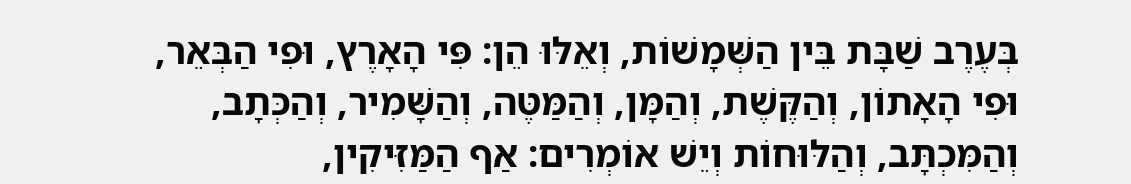בְּעֶרֶב שַׁבָּת בֵּין הַשְּׁמָשׁוֹת, וְאֵלּוּ הֵן: פִּי הָאָרֶץ, וּפִי הַבְּאֵר, וּפִי הָאָתוֹן, וְהַקֶּשֶׁת, וְהַמָּן, וְהַמַּטֶּה, וְהַשָּׁמִיר, וְהַכְּתָב, וְהַמִּכְתָּב, וְהַלּוּחוֹת וְיֵשׁ אוֹמְרִים: אַף הַמַּזִּיקִין,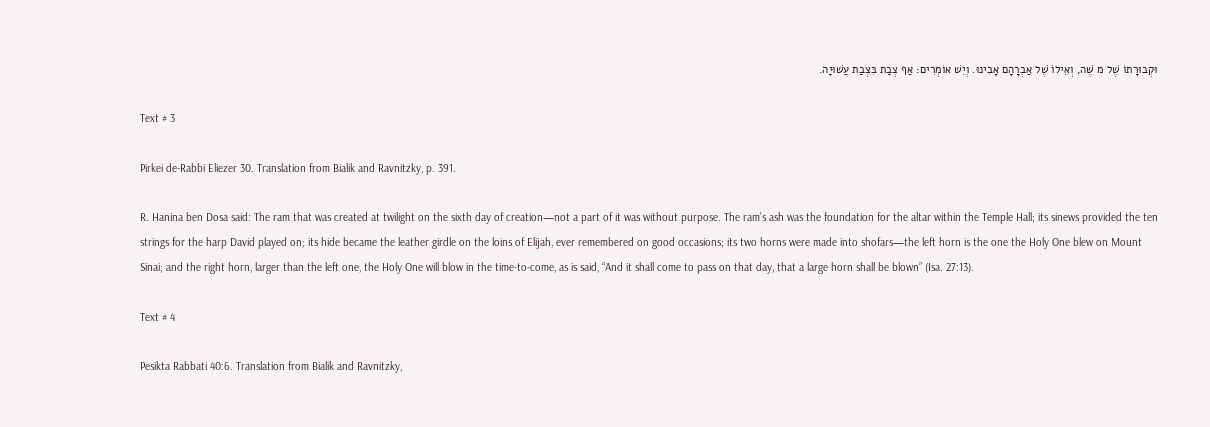וּקְבוּרָתוֹ שֶׁל מ שֶׁה, וְאֵילוֹ שֶׁל אַבְרָהָם אָבִינוּ. וְיֵשׁ אוֹמְרִים: אַף צְבַת בִּצְבַת עֲשׁוּיָה.

Text # 3

Pirkei de-Rabbi Eliezer 30. Translation from Bialik and Ravnitzky, p. 391.

R. Hanina ben Dosa said: The ram that was created at twilight on the sixth day of creation—not a part of it was without purpose. The ram’s ash was the foundation for the altar within the Temple Hall; its sinews provided the ten strings for the harp David played on; its hide became the leather girdle on the loins of Elijah, ever remembered on good occasions; its two horns were made into shofars—the left horn is the one the Holy One blew on Mount Sinai; and the right horn, larger than the left one, the Holy One will blow in the time-to-come, as is said, “And it shall come to pass on that day, that a large horn shall be blown” (Isa. 27:13).

Text # 4

Pesikta Rabbati 40:6. Translation from Bialik and Ravnitzky,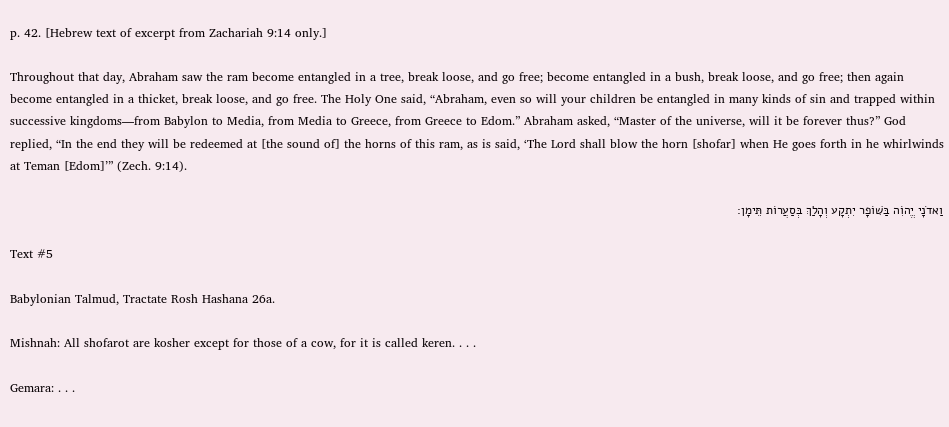p. 42. [Hebrew text of excerpt from Zachariah 9:14 only.]

Throughout that day, Abraham saw the ram become entangled in a tree, break loose, and go free; become entangled in a bush, break loose, and go free; then again become entangled in a thicket, break loose, and go free. The Holy One said, “Abraham, even so will your children be entangled in many kinds of sin and trapped within successive kingdoms—from Babylon to Media, from Media to Greece, from Greece to Edom.” Abraham asked, “Master of the universe, will it be forever thus?” God replied, “In the end they will be redeemed at [the sound of] the horns of this ram, as is said, ‘The Lord shall blow the horn [shofar] when He goes forth in he whirlwinds at Teman [Edom]’” (Zech. 9:14).

וַאדֹנָי יֱהוִֹה בַּשּׁוֹפָר יִתְקָע וְהָלַךְ בְּסַעֲרוֹת תֵּימָן:

Text #5

Babylonian Talmud, Tractate Rosh Hashana 26a.

Mishnah: All shofarot are kosher except for those of a cow, for it is called keren. . . .

Gemara: . . .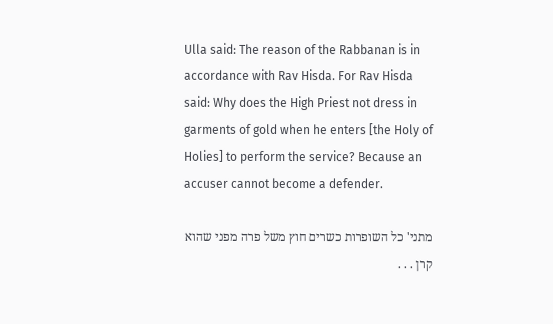Ulla said: The reason of the Rabbanan is in accordance with Rav Hisda. For Rav Hisda said: Why does the High Priest not dress in garments of gold when he enters [the Holy of Holies] to perform the service? Because an accuser cannot become a defender.

מתני' כל השופרות כשרים חוץ משל פרה מפני שהוא קרן . . .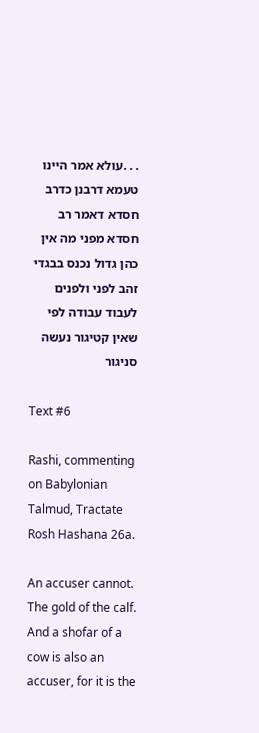. . .עולא אמר היינו טעמא דרבנן כדרב חסדא דאמר רב חסדא מפני מה אין כהן גדול נכנס בבגדי זהב לפני ולפנים לעבוד עבודה לפי שאין קטיגור נעשה סניגור

Text #6

Rashi, commenting on Babylonian Talmud, Tractate Rosh Hashana 26a.

An accuser cannot. The gold of the calf. And a shofar of a cow is also an accuser, for it is the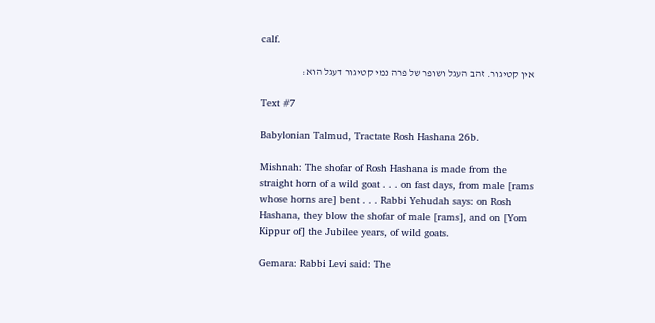calf.

אין קטיגור. זהב העגל ושופר של פרה נמי קטיגור דעגל הוא:

Text #7

Babylonian Talmud, Tractate Rosh Hashana 26b.

Mishnah: The shofar of Rosh Hashana is made from the straight horn of a wild goat . . . on fast days, from male [rams whose horns are] bent . . . Rabbi Yehudah says: on Rosh Hashana, they blow the shofar of male [rams], and on [Yom Kippur of] the Jubilee years, of wild goats.

Gemara: Rabbi Levi said: The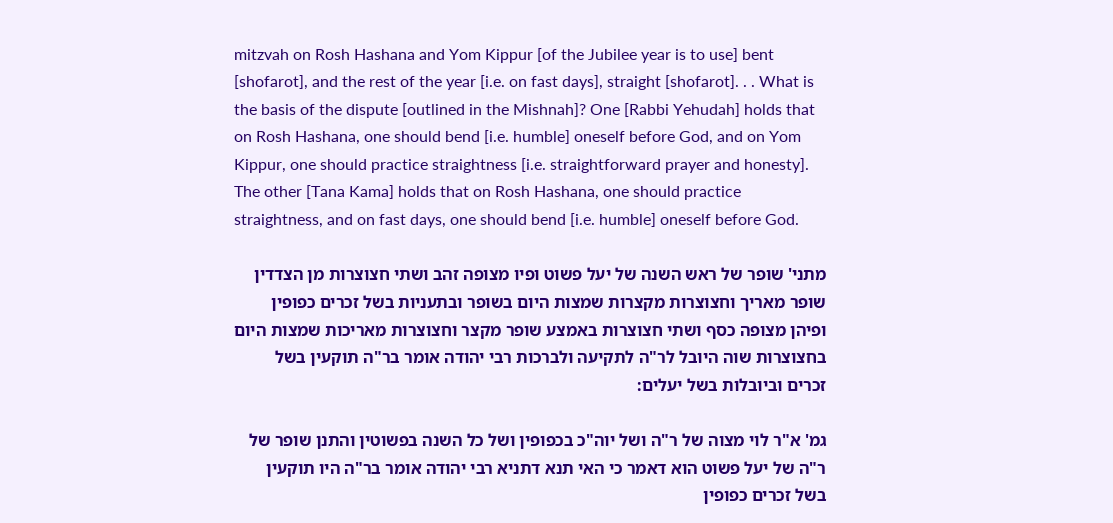mitzvah on Rosh Hashana and Yom Kippur [of the Jubilee year is to use] bent [shofarot], and the rest of the year [i.e. on fast days], straight [shofarot]. . . What is the basis of the dispute [outlined in the Mishnah]? One [Rabbi Yehudah] holds that on Rosh Hashana, one should bend [i.e. humble] oneself before God, and on Yom Kippur, one should practice straightness [i.e. straightforward prayer and honesty]. The other [Tana Kama] holds that on Rosh Hashana, one should practice straightness, and on fast days, one should bend [i.e. humble] oneself before God.

מתני' שופר של ראש השנה של יעל פשוט ופיו מצופה זהב ושתי חצוצרות מן הצדדין שופר מאריך וחצוצרות מקצרות שמצות היום בשופר ובתעניות בשל זכרים כפופין ופיהן מצופה כסף ושתי חצוצרות באמצע שופר מקצר וחצוצרות מאריכות שמצות היום בחצוצרות שוה היובל לר"ה לתקיעה ולברכות רבי יהודה אומר בר"ה תוקעין בשל זכרים וביובלות בשל יעלים:

גמ' א"ר לוי מצוה של ר"ה ושל יוה"כ בכפופין ושל כל השנה בפשוטין והתנן שופר של ר"ה של יעל פשוט הוא דאמר כי האי תנא דתניא רבי יהודה אומר בר"ה היו תוקעין בשל זכרים כפופין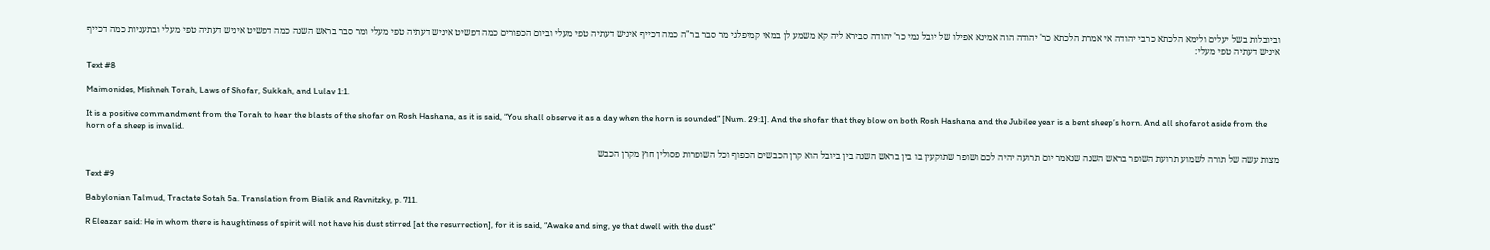וביובלות בשל יעלים ולימא הלכתא כרבי יהודה אי אמרת הלכתא כר' יהודה הוה אמינא אפילו של יובל נמי כר' יהודה סבירא ליה קא משמע לן במאי קמיפלגי מר סבר בר"ה כמה דכייף איניש דעתיה טפי מעלי וביום הכפורים כמה דפשיט איניש דעתיה טפי מעלי ומר סבר בראש השנה כמה דפשיט איניש דעתיה טפי מעלי ובתעניות כמה דכייף איניש דעתיה טפי מעלי:

Text #8

Maimonides, Mishneh Torah, Laws of Shofar, Sukkah, and Lulav 1:1.

It is a positive commandment from the Torah to hear the blasts of the shofar on Rosh Hashana, as it is said, “You shall observe it as a day when the horn is sounded” [Num. 29:1]. And the shofar that they blow on both Rosh Hashana and the Jubilee year is a bent sheep’s horn. And all shofarot aside from the horn of a sheep is invalid.

מצות עשה של תורה לשמוע תרועת השופר בראש השנה שנאמר יום תרועה יהיה לכם ושופר שתוקעין בו בין בראש השנה בין ביובל הוא קרן הכבשים הכפוף וכל השופרות פסולין חוץ מקרן הכבש

Text #9

Babylonian Talmud, Tractate Sotah 5a. Translation from Bialik and Ravnitzky, p. 711.

R Eleazar said: He in whom there is haughtiness of spirit will not have his dust stirred [at the resurrection], for it is said, “Awake and sing, ye that dwell with the dust”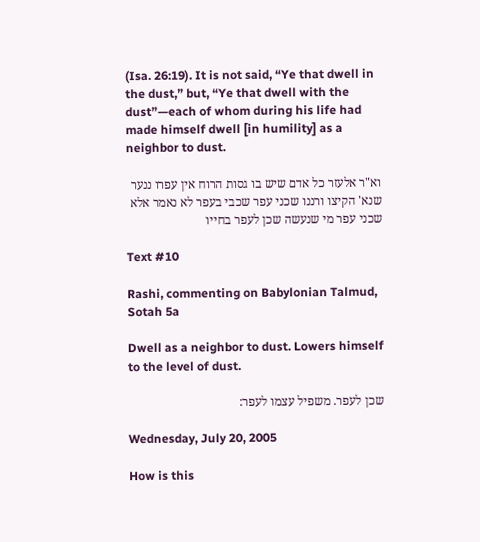(Isa. 26:19). It is not said, “Ye that dwell in the dust,” but, “Ye that dwell with the dust”—each of whom during his life had made himself dwell [in humility] as a neighbor to dust.

וא"ר אלעזר כל אדם שיש בו גסות הרוח אין עפרו ננער שנא' הקיצו ורננו שכני עפר שכבי בעפר לא נאמר אלא שכני עפר מי שנעשה שכן לעפר בחייו

Text #10

Rashi, commenting on Babylonian Talmud, Sotah 5a

Dwell as a neighbor to dust. Lowers himself to the level of dust.

שכן לעפר. משפיל עצמו לעפר:

Wednesday, July 20, 2005

How is this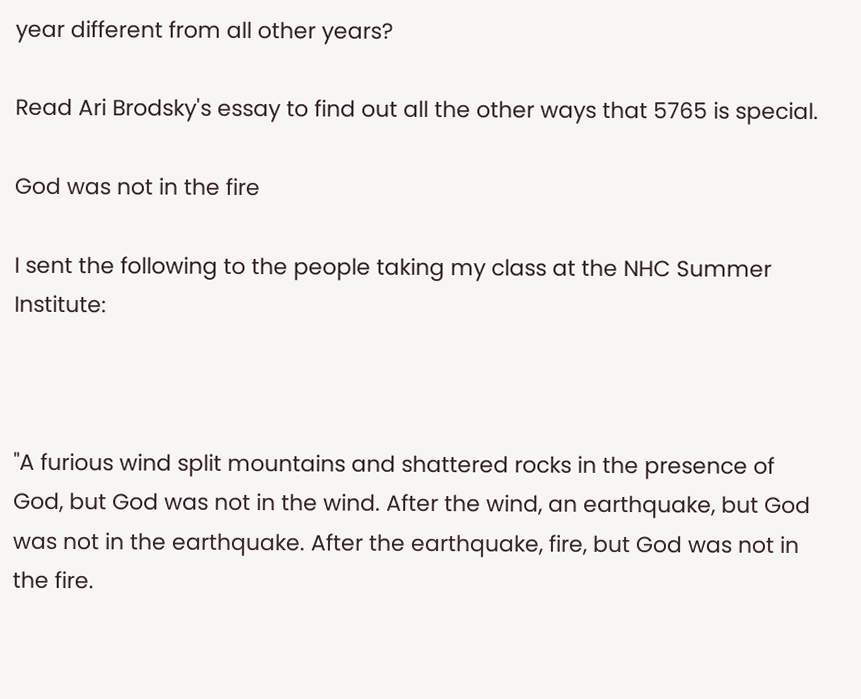year different from all other years?

Read Ari Brodsky's essay to find out all the other ways that 5765 is special.

God was not in the fire

I sent the following to the people taking my class at the NHC Summer Institute:



"A furious wind split mountains and shattered rocks in the presence of God, but God was not in the wind. After the wind, an earthquake, but God was not in the earthquake. After the earthquake, fire, but God was not in the fire.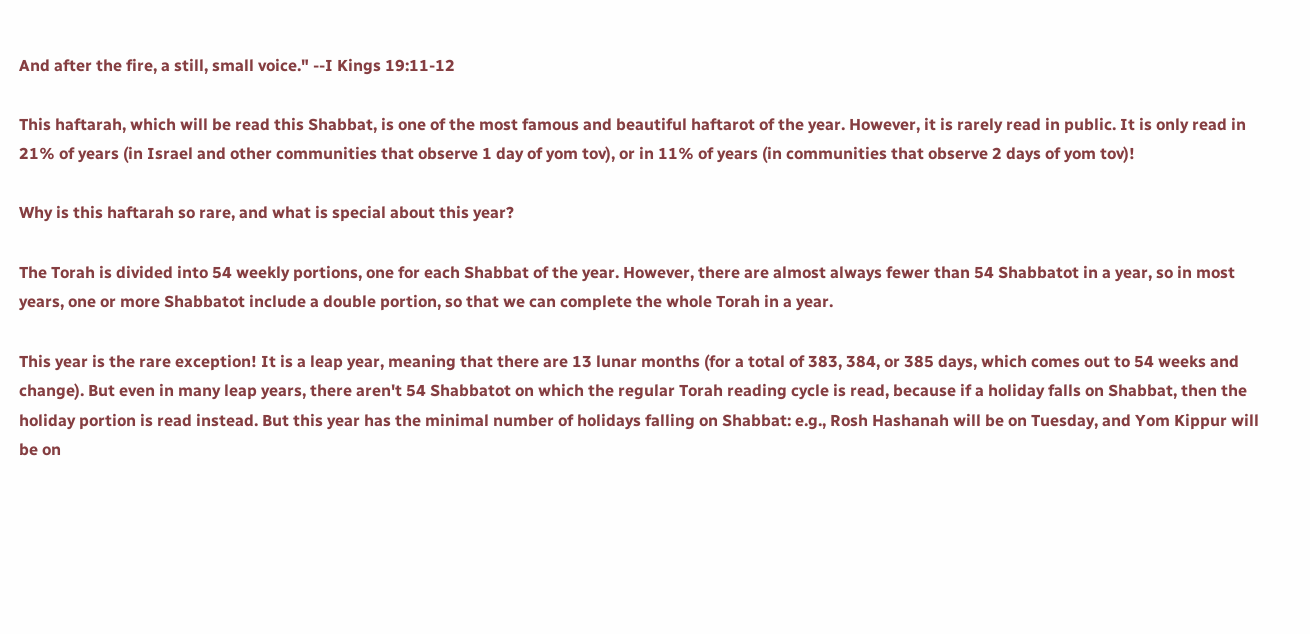And after the fire, a still, small voice." --I Kings 19:11-12

This haftarah, which will be read this Shabbat, is one of the most famous and beautiful haftarot of the year. However, it is rarely read in public. It is only read in 21% of years (in Israel and other communities that observe 1 day of yom tov), or in 11% of years (in communities that observe 2 days of yom tov)!

Why is this haftarah so rare, and what is special about this year?

The Torah is divided into 54 weekly portions, one for each Shabbat of the year. However, there are almost always fewer than 54 Shabbatot in a year, so in most years, one or more Shabbatot include a double portion, so that we can complete the whole Torah in a year.

This year is the rare exception! It is a leap year, meaning that there are 13 lunar months (for a total of 383, 384, or 385 days, which comes out to 54 weeks and change). But even in many leap years, there aren't 54 Shabbatot on which the regular Torah reading cycle is read, because if a holiday falls on Shabbat, then the holiday portion is read instead. But this year has the minimal number of holidays falling on Shabbat: e.g., Rosh Hashanah will be on Tuesday, and Yom Kippur will be on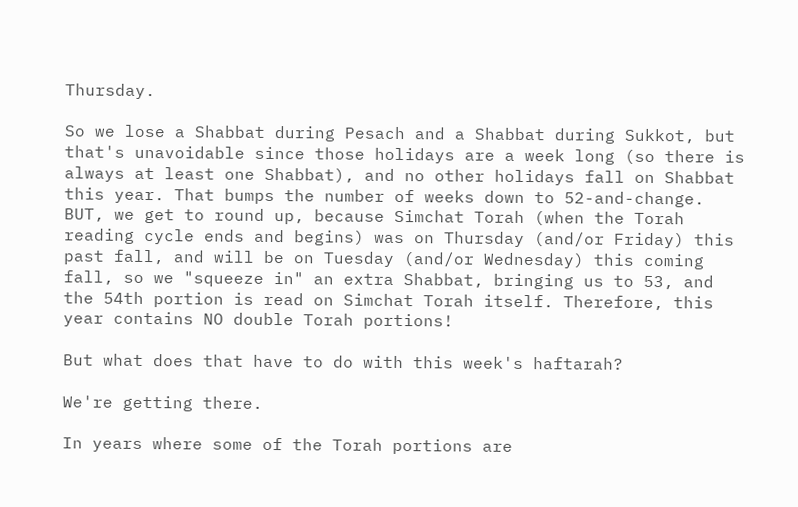Thursday.

So we lose a Shabbat during Pesach and a Shabbat during Sukkot, but that's unavoidable since those holidays are a week long (so there is always at least one Shabbat), and no other holidays fall on Shabbat this year. That bumps the number of weeks down to 52-and-change. BUT, we get to round up, because Simchat Torah (when the Torah reading cycle ends and begins) was on Thursday (and/or Friday) this past fall, and will be on Tuesday (and/or Wednesday) this coming fall, so we "squeeze in" an extra Shabbat, bringing us to 53, and the 54th portion is read on Simchat Torah itself. Therefore, this year contains NO double Torah portions!

But what does that have to do with this week's haftarah?

We're getting there.

In years where some of the Torah portions are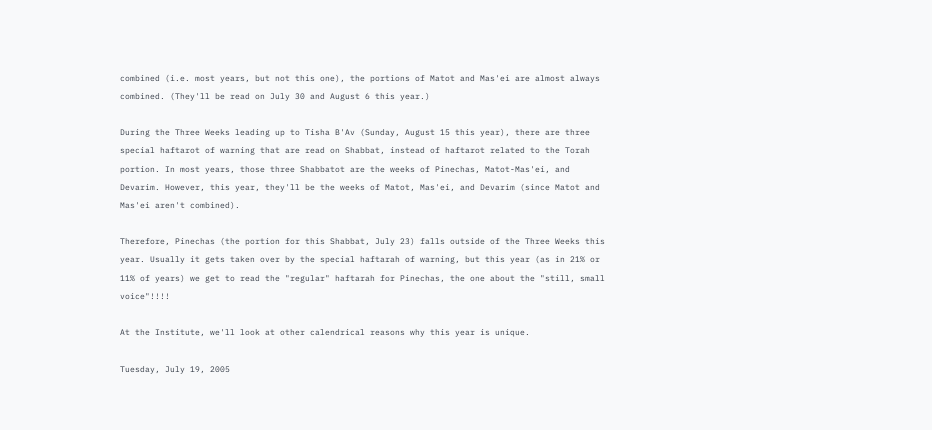combined (i.e. most years, but not this one), the portions of Matot and Mas'ei are almost always combined. (They'll be read on July 30 and August 6 this year.)

During the Three Weeks leading up to Tisha B'Av (Sunday, August 15 this year), there are three special haftarot of warning that are read on Shabbat, instead of haftarot related to the Torah portion. In most years, those three Shabbatot are the weeks of Pinechas, Matot-Mas'ei, and Devarim. However, this year, they'll be the weeks of Matot, Mas'ei, and Devarim (since Matot and Mas'ei aren't combined).

Therefore, Pinechas (the portion for this Shabbat, July 23) falls outside of the Three Weeks this year. Usually it gets taken over by the special haftarah of warning, but this year (as in 21% or 11% of years) we get to read the "regular" haftarah for Pinechas, the one about the "still, small voice"!!!!

At the Institute, we'll look at other calendrical reasons why this year is unique.

Tuesday, July 19, 2005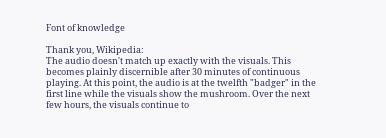Font of knowledge

Thank you, Wikipedia:
The audio doesn't match up exactly with the visuals. This becomes plainly discernible after 30 minutes of continuous playing. At this point, the audio is at the twelfth "badger" in the first line while the visuals show the mushroom. Over the next few hours, the visuals continue to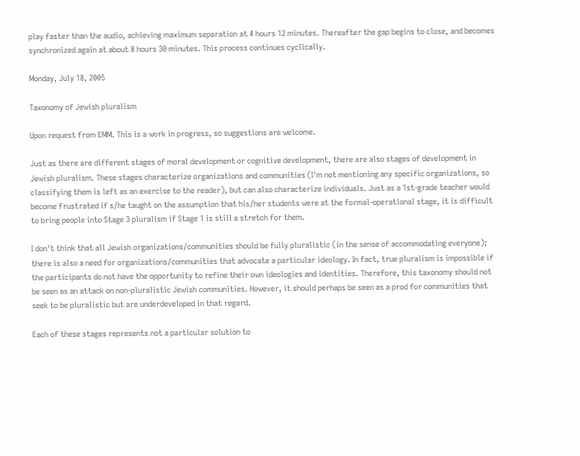play faster than the audio, achieving maximum separation at 4 hours 12 minutes. Thereafter the gap begins to close, and becomes synchronized again at about 8 hours 30 minutes. This process continues cyclically.

Monday, July 18, 2005

Taxonomy of Jewish pluralism

Upon request from EMM. This is a work in progress, so suggestions are welcome.

Just as there are different stages of moral development or cognitive development, there are also stages of development in Jewish pluralism. These stages characterize organizations and communities (I'm not mentioning any specific organizations, so classifying them is left as an exercise to the reader), but can also characterize individuals. Just as a 1st-grade teacher would become frustrated if s/he taught on the assumption that his/her students were at the formal-operational stage, it is difficult to bring people into Stage 3 pluralism if Stage 1 is still a stretch for them.

I don't think that all Jewish organizations/communities should be fully pluralistic (in the sense of accommodating everyone); there is also a need for organizations/communities that advocate a particular ideology. In fact, true pluralism is impossible if the participants do not have the opportunity to refine their own ideologies and identities. Therefore, this taxonomy should not be seen as an attack on non-pluralistic Jewish communities. However, it should perhaps be seen as a prod for communities that seek to be pluralistic but are underdeveloped in that regard.

Each of these stages represents not a particular solution to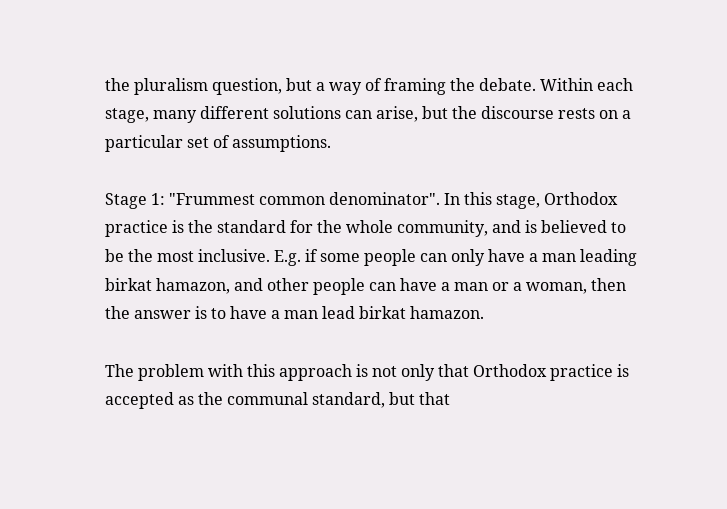the pluralism question, but a way of framing the debate. Within each stage, many different solutions can arise, but the discourse rests on a particular set of assumptions.

Stage 1: "Frummest common denominator". In this stage, Orthodox practice is the standard for the whole community, and is believed to be the most inclusive. E.g. if some people can only have a man leading birkat hamazon, and other people can have a man or a woman, then the answer is to have a man lead birkat hamazon.

The problem with this approach is not only that Orthodox practice is accepted as the communal standard, but that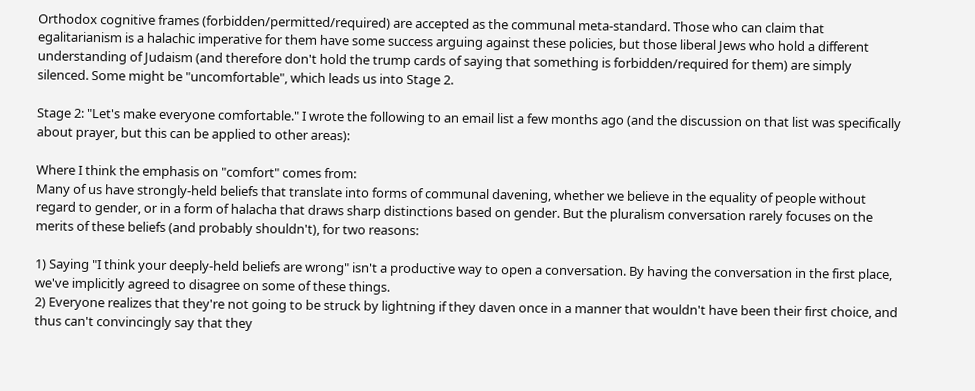Orthodox cognitive frames (forbidden/permitted/required) are accepted as the communal meta-standard. Those who can claim that egalitarianism is a halachic imperative for them have some success arguing against these policies, but those liberal Jews who hold a different understanding of Judaism (and therefore don't hold the trump cards of saying that something is forbidden/required for them) are simply silenced. Some might be "uncomfortable", which leads us into Stage 2.

Stage 2: "Let's make everyone comfortable." I wrote the following to an email list a few months ago (and the discussion on that list was specifically about prayer, but this can be applied to other areas):

Where I think the emphasis on "comfort" comes from:
Many of us have strongly-held beliefs that translate into forms of communal davening, whether we believe in the equality of people without regard to gender, or in a form of halacha that draws sharp distinctions based on gender. But the pluralism conversation rarely focuses on the merits of these beliefs (and probably shouldn't), for two reasons:

1) Saying "I think your deeply-held beliefs are wrong" isn't a productive way to open a conversation. By having the conversation in the first place, we've implicitly agreed to disagree on some of these things.
2) Everyone realizes that they're not going to be struck by lightning if they daven once in a manner that wouldn't have been their first choice, and thus can't convincingly say that they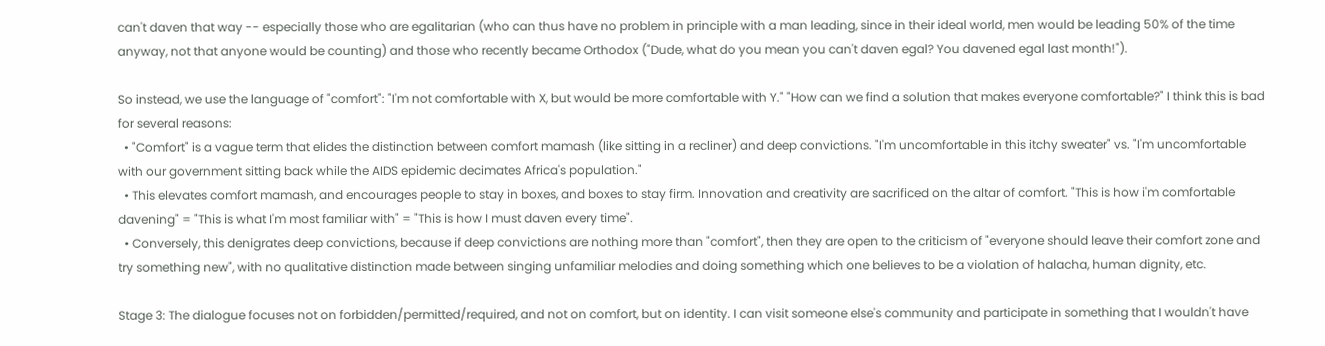can't daven that way -- especially those who are egalitarian (who can thus have no problem in principle with a man leading, since in their ideal world, men would be leading 50% of the time anyway, not that anyone would be counting) and those who recently became Orthodox ("Dude, what do you mean you can't daven egal? You davened egal last month!").

So instead, we use the language of "comfort": "I'm not comfortable with X, but would be more comfortable with Y." "How can we find a solution that makes everyone comfortable?" I think this is bad for several reasons:
  • "Comfort" is a vague term that elides the distinction between comfort mamash (like sitting in a recliner) and deep convictions. "I'm uncomfortable in this itchy sweater" vs. "I'm uncomfortable with our government sitting back while the AIDS epidemic decimates Africa's population."
  • This elevates comfort mamash, and encourages people to stay in boxes, and boxes to stay firm. Innovation and creativity are sacrificed on the altar of comfort. "This is how i'm comfortable davening" = "This is what I'm most familiar with" = "This is how I must daven every time".
  • Conversely, this denigrates deep convictions, because if deep convictions are nothing more than "comfort", then they are open to the criticism of "everyone should leave their comfort zone and try something new", with no qualitative distinction made between singing unfamiliar melodies and doing something which one believes to be a violation of halacha, human dignity, etc.

Stage 3: The dialogue focuses not on forbidden/permitted/required, and not on comfort, but on identity. I can visit someone else's community and participate in something that I wouldn't have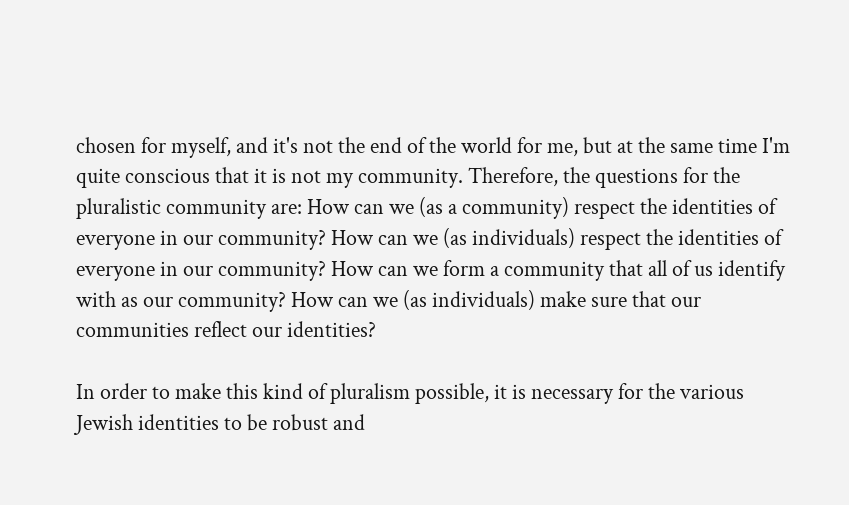chosen for myself, and it's not the end of the world for me, but at the same time I'm quite conscious that it is not my community. Therefore, the questions for the pluralistic community are: How can we (as a community) respect the identities of everyone in our community? How can we (as individuals) respect the identities of everyone in our community? How can we form a community that all of us identify with as our community? How can we (as individuals) make sure that our communities reflect our identities?

In order to make this kind of pluralism possible, it is necessary for the various Jewish identities to be robust and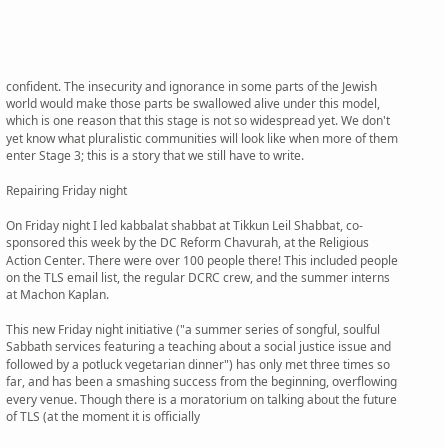confident. The insecurity and ignorance in some parts of the Jewish world would make those parts be swallowed alive under this model, which is one reason that this stage is not so widespread yet. We don't yet know what pluralistic communities will look like when more of them enter Stage 3; this is a story that we still have to write.

Repairing Friday night

On Friday night I led kabbalat shabbat at Tikkun Leil Shabbat, co-sponsored this week by the DC Reform Chavurah, at the Religious Action Center. There were over 100 people there! This included people on the TLS email list, the regular DCRC crew, and the summer interns at Machon Kaplan.

This new Friday night initiative ("a summer series of songful, soulful Sabbath services featuring a teaching about a social justice issue and followed by a potluck vegetarian dinner") has only met three times so far, and has been a smashing success from the beginning, overflowing every venue. Though there is a moratorium on talking about the future of TLS (at the moment it is officially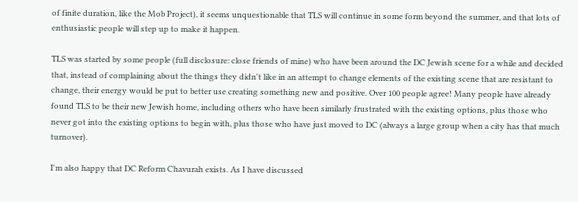of finite duration, like the Mob Project), it seems unquestionable that TLS will continue in some form beyond the summer, and that lots of enthusiastic people will step up to make it happen.

TLS was started by some people (full disclosure: close friends of mine) who have been around the DC Jewish scene for a while and decided that, instead of complaining about the things they didn't like in an attempt to change elements of the existing scene that are resistant to change, their energy would be put to better use creating something new and positive. Over 100 people agree! Many people have already found TLS to be their new Jewish home, including others who have been similarly frustrated with the existing options, plus those who never got into the existing options to begin with, plus those who have just moved to DC (always a large group when a city has that much turnover).

I'm also happy that DC Reform Chavurah exists. As I have discussed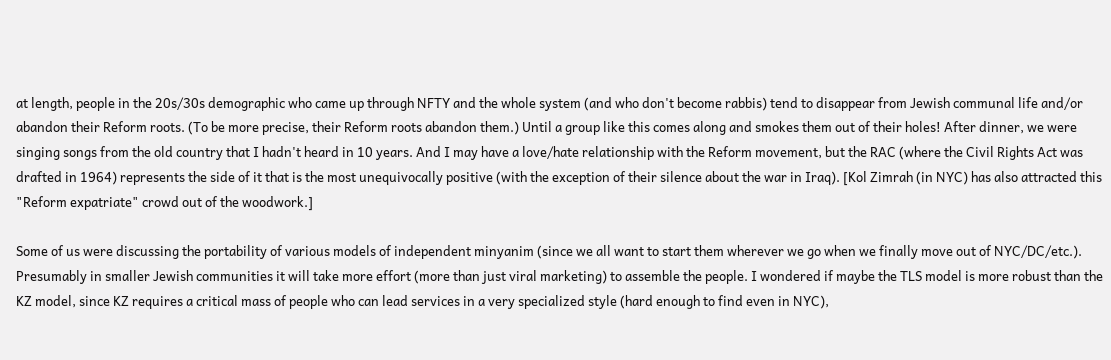at length, people in the 20s/30s demographic who came up through NFTY and the whole system (and who don't become rabbis) tend to disappear from Jewish communal life and/or abandon their Reform roots. (To be more precise, their Reform roots abandon them.) Until a group like this comes along and smokes them out of their holes! After dinner, we were singing songs from the old country that I hadn't heard in 10 years. And I may have a love/hate relationship with the Reform movement, but the RAC (where the Civil Rights Act was drafted in 1964) represents the side of it that is the most unequivocally positive (with the exception of their silence about the war in Iraq). [Kol Zimrah (in NYC) has also attracted this "Reform expatriate" crowd out of the woodwork.]

Some of us were discussing the portability of various models of independent minyanim (since we all want to start them wherever we go when we finally move out of NYC/DC/etc.). Presumably in smaller Jewish communities it will take more effort (more than just viral marketing) to assemble the people. I wondered if maybe the TLS model is more robust than the KZ model, since KZ requires a critical mass of people who can lead services in a very specialized style (hard enough to find even in NYC),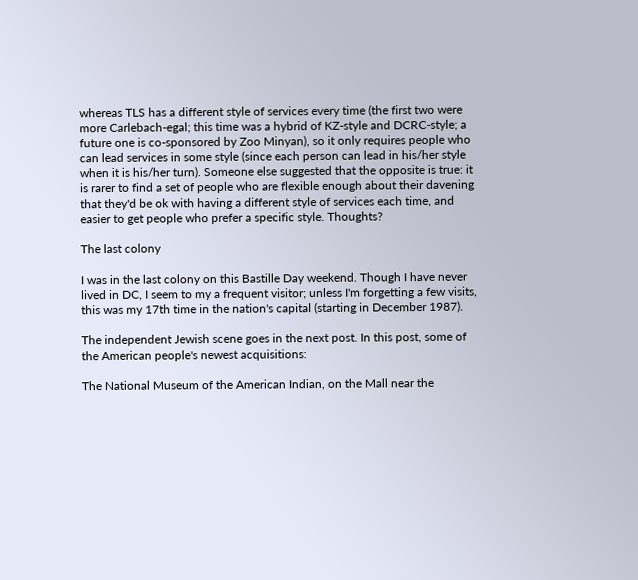whereas TLS has a different style of services every time (the first two were more Carlebach-egal; this time was a hybrid of KZ-style and DCRC-style; a future one is co-sponsored by Zoo Minyan), so it only requires people who can lead services in some style (since each person can lead in his/her style when it is his/her turn). Someone else suggested that the opposite is true: it is rarer to find a set of people who are flexible enough about their davening that they'd be ok with having a different style of services each time, and easier to get people who prefer a specific style. Thoughts?

The last colony

I was in the last colony on this Bastille Day weekend. Though I have never lived in DC, I seem to my a frequent visitor; unless I'm forgetting a few visits, this was my 17th time in the nation's capital (starting in December 1987).

The independent Jewish scene goes in the next post. In this post, some of the American people's newest acquisitions:

The National Museum of the American Indian, on the Mall near the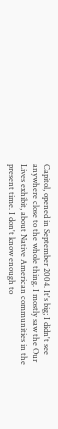Capitol, opened in September 2004. It's big; I didn't see anywhere close to the whole thing. I mostly saw the Our Lives exhibit, about Native American communities in the present time. I don't know enough to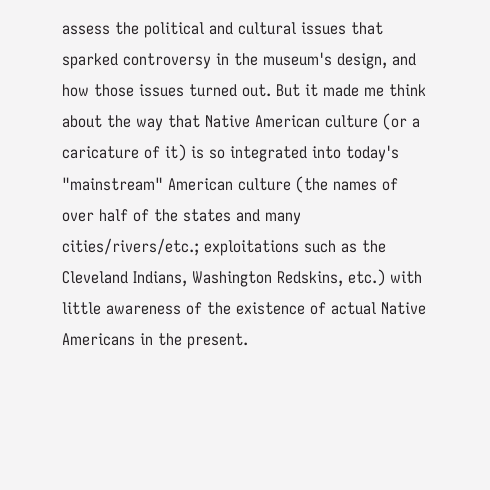assess the political and cultural issues that sparked controversy in the museum's design, and how those issues turned out. But it made me think about the way that Native American culture (or a caricature of it) is so integrated into today's "mainstream" American culture (the names of over half of the states and many cities/rivers/etc.; exploitations such as the Cleveland Indians, Washington Redskins, etc.) with little awareness of the existence of actual Native Americans in the present.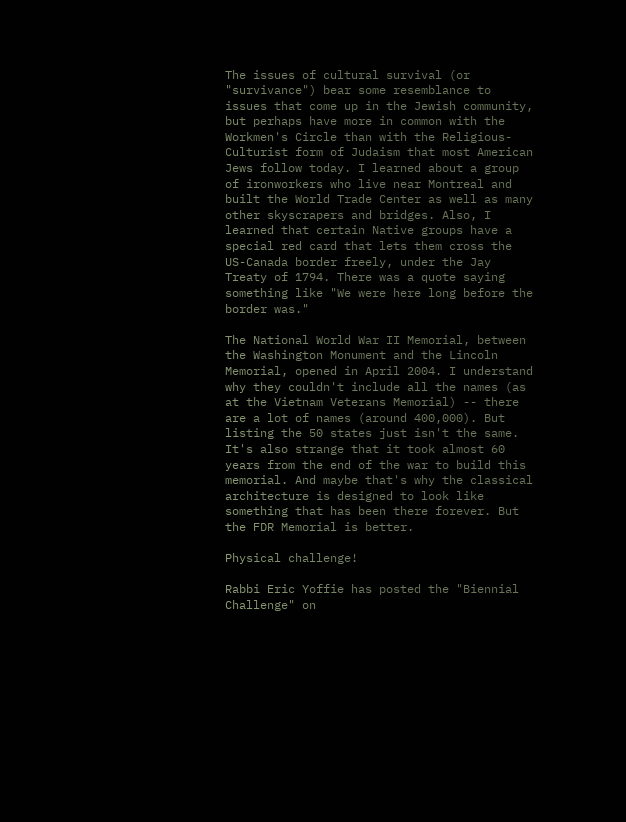The issues of cultural survival (or "survivance") bear some resemblance to issues that come up in the Jewish community, but perhaps have more in common with the Workmen's Circle than with the Religious-Culturist form of Judaism that most American Jews follow today. I learned about a group of ironworkers who live near Montreal and built the World Trade Center as well as many other skyscrapers and bridges. Also, I learned that certain Native groups have a special red card that lets them cross the US-Canada border freely, under the Jay Treaty of 1794. There was a quote saying something like "We were here long before the border was."

The National World War II Memorial, between the Washington Monument and the Lincoln Memorial, opened in April 2004. I understand why they couldn't include all the names (as at the Vietnam Veterans Memorial) -- there are a lot of names (around 400,000). But listing the 50 states just isn't the same. It's also strange that it took almost 60 years from the end of the war to build this memorial. And maybe that's why the classical architecture is designed to look like something that has been there forever. But the FDR Memorial is better.

Physical challenge!

Rabbi Eric Yoffie has posted the "Biennial Challenge" on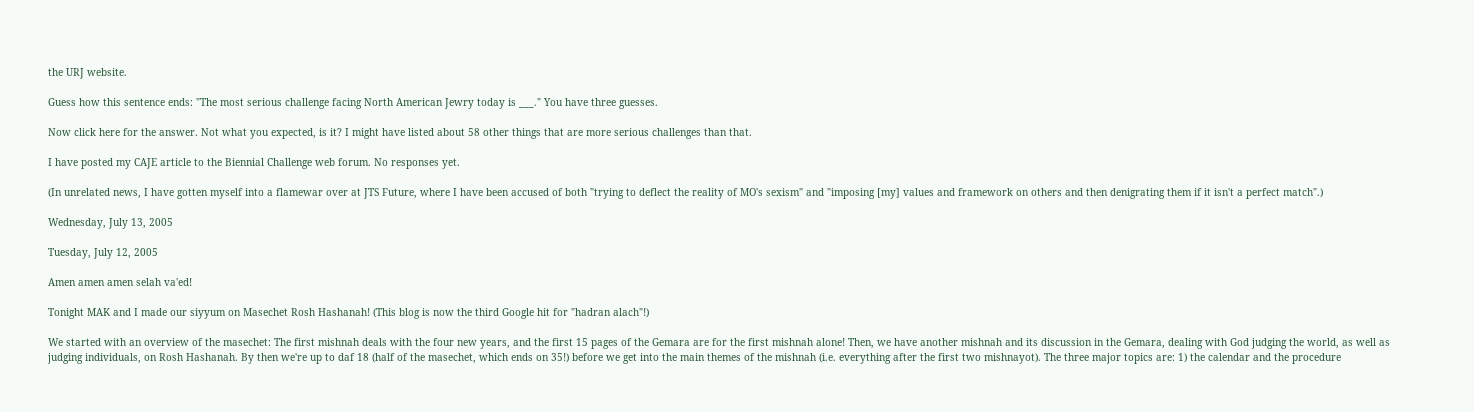the URJ website.

Guess how this sentence ends: "The most serious challenge facing North American Jewry today is ___." You have three guesses.

Now click here for the answer. Not what you expected, is it? I might have listed about 58 other things that are more serious challenges than that.

I have posted my CAJE article to the Biennial Challenge web forum. No responses yet.

(In unrelated news, I have gotten myself into a flamewar over at JTS Future, where I have been accused of both "trying to deflect the reality of MO's sexism" and "imposing [my] values and framework on others and then denigrating them if it isn't a perfect match".)

Wednesday, July 13, 2005

Tuesday, July 12, 2005

Amen amen amen selah va'ed!

Tonight MAK and I made our siyyum on Masechet Rosh Hashanah! (This blog is now the third Google hit for "hadran alach"!)

We started with an overview of the masechet: The first mishnah deals with the four new years, and the first 15 pages of the Gemara are for the first mishnah alone! Then, we have another mishnah and its discussion in the Gemara, dealing with God judging the world, as well as judging individuals, on Rosh Hashanah. By then we're up to daf 18 (half of the masechet, which ends on 35!) before we get into the main themes of the mishnah (i.e. everything after the first two mishnayot). The three major topics are: 1) the calendar and the procedure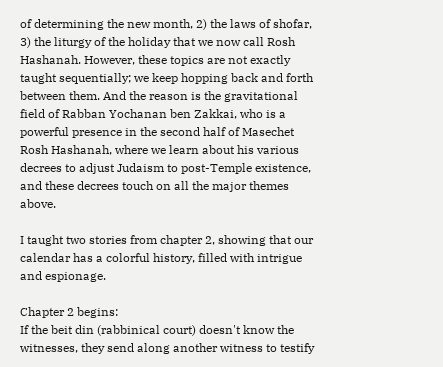of determining the new month, 2) the laws of shofar, 3) the liturgy of the holiday that we now call Rosh Hashanah. However, these topics are not exactly taught sequentially; we keep hopping back and forth between them. And the reason is the gravitational field of Rabban Yochanan ben Zakkai, who is a powerful presence in the second half of Masechet Rosh Hashanah, where we learn about his various decrees to adjust Judaism to post-Temple existence, and these decrees touch on all the major themes above.

I taught two stories from chapter 2, showing that our calendar has a colorful history, filled with intrigue and espionage.

Chapter 2 begins:
If the beit din (rabbinical court) doesn't know the witnesses, they send along another witness to testify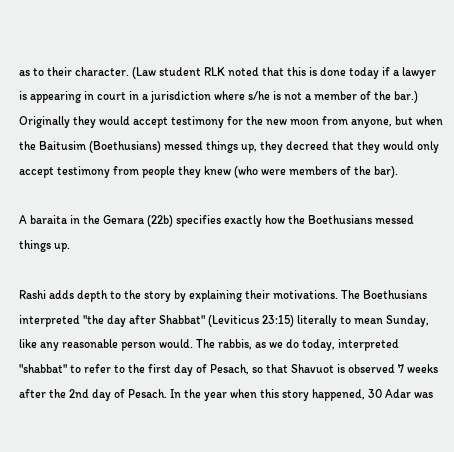as to their character. (Law student RLK noted that this is done today if a lawyer is appearing in court in a jurisdiction where s/he is not a member of the bar.) Originally they would accept testimony for the new moon from anyone, but when the Baitusim (Boethusians) messed things up, they decreed that they would only accept testimony from people they knew (who were members of the bar).

A baraita in the Gemara (22b) specifies exactly how the Boethusians messed things up.

Rashi adds depth to the story by explaining their motivations. The Boethusians interpreted "the day after Shabbat" (Leviticus 23:15) literally to mean Sunday, like any reasonable person would. The rabbis, as we do today, interpreted "shabbat" to refer to the first day of Pesach, so that Shavuot is observed 7 weeks after the 2nd day of Pesach. In the year when this story happened, 30 Adar was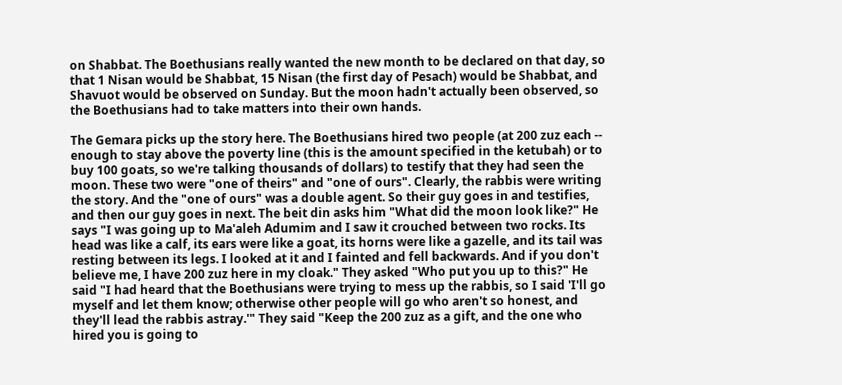on Shabbat. The Boethusians really wanted the new month to be declared on that day, so that 1 Nisan would be Shabbat, 15 Nisan (the first day of Pesach) would be Shabbat, and Shavuot would be observed on Sunday. But the moon hadn't actually been observed, so the Boethusians had to take matters into their own hands.

The Gemara picks up the story here. The Boethusians hired two people (at 200 zuz each -- enough to stay above the poverty line (this is the amount specified in the ketubah) or to buy 100 goats, so we're talking thousands of dollars) to testify that they had seen the moon. These two were "one of theirs" and "one of ours". Clearly, the rabbis were writing the story. And the "one of ours" was a double agent. So their guy goes in and testifies, and then our guy goes in next. The beit din asks him "What did the moon look like?" He says "I was going up to Ma'aleh Adumim and I saw it crouched between two rocks. Its head was like a calf, its ears were like a goat, its horns were like a gazelle, and its tail was resting between its legs. I looked at it and I fainted and fell backwards. And if you don't believe me, I have 200 zuz here in my cloak." They asked "Who put you up to this?" He said "I had heard that the Boethusians were trying to mess up the rabbis, so I said 'I'll go myself and let them know; otherwise other people will go who aren't so honest, and they'll lead the rabbis astray.'" They said "Keep the 200 zuz as a gift, and the one who hired you is going to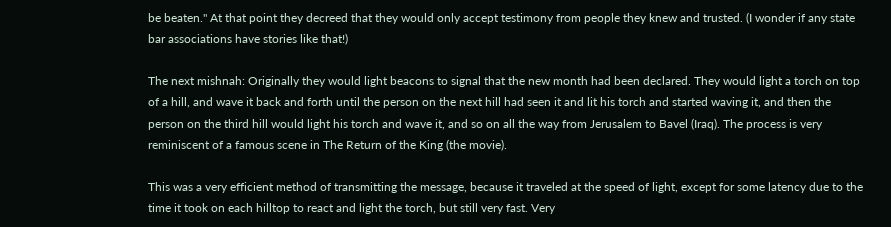be beaten." At that point they decreed that they would only accept testimony from people they knew and trusted. (I wonder if any state bar associations have stories like that!)

The next mishnah: Originally they would light beacons to signal that the new month had been declared. They would light a torch on top of a hill, and wave it back and forth until the person on the next hill had seen it and lit his torch and started waving it, and then the person on the third hill would light his torch and wave it, and so on all the way from Jerusalem to Bavel (Iraq). The process is very reminiscent of a famous scene in The Return of the King (the movie).

This was a very efficient method of transmitting the message, because it traveled at the speed of light, except for some latency due to the time it took on each hilltop to react and light the torch, but still very fast. Very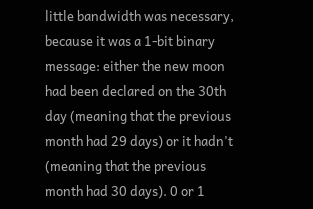little bandwidth was necessary, because it was a 1-bit binary message: either the new moon had been declared on the 30th day (meaning that the previous month had 29 days) or it hadn't (meaning that the previous month had 30 days). 0 or 1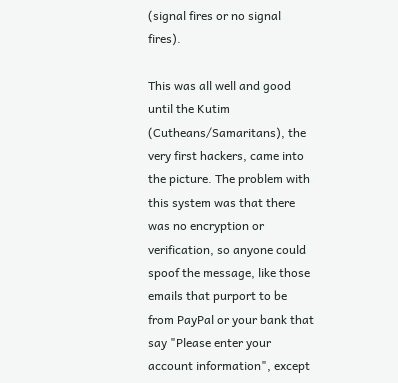(signal fires or no signal fires).

This was all well and good until the Kutim (Cutheans/Samaritans), the very first hackers, came into the picture. The problem with this system was that there was no encryption or verification, so anyone could spoof the message, like those emails that purport to be from PayPal or your bank that say "Please enter your account information", except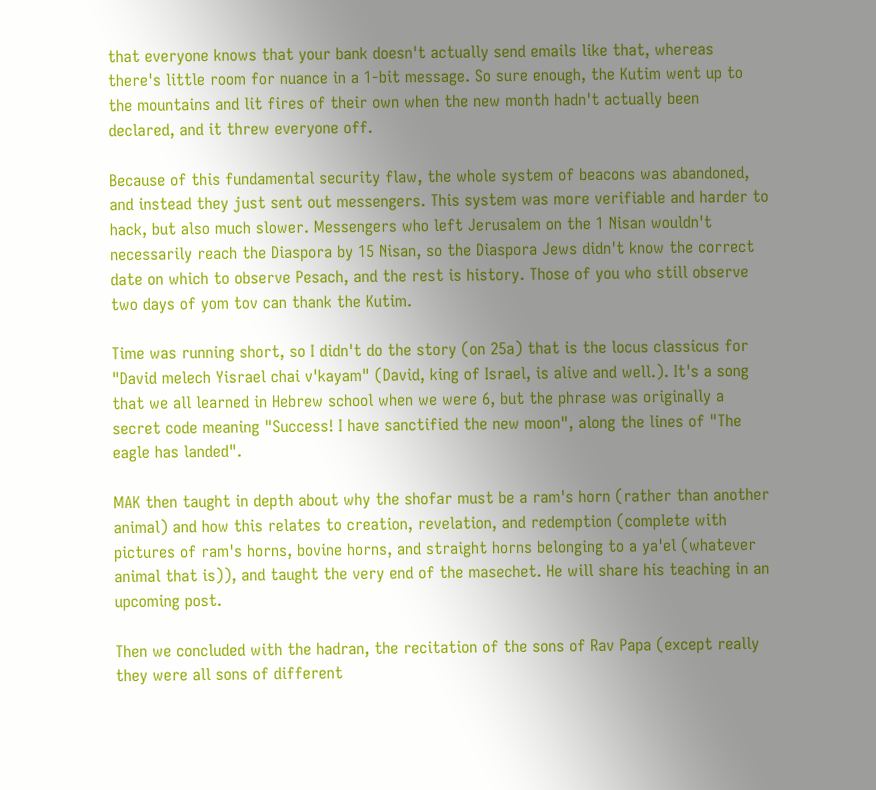that everyone knows that your bank doesn't actually send emails like that, whereas there's little room for nuance in a 1-bit message. So sure enough, the Kutim went up to the mountains and lit fires of their own when the new month hadn't actually been declared, and it threw everyone off.

Because of this fundamental security flaw, the whole system of beacons was abandoned, and instead they just sent out messengers. This system was more verifiable and harder to hack, but also much slower. Messengers who left Jerusalem on the 1 Nisan wouldn't necessarily reach the Diaspora by 15 Nisan, so the Diaspora Jews didn't know the correct date on which to observe Pesach, and the rest is history. Those of you who still observe two days of yom tov can thank the Kutim.

Time was running short, so I didn't do the story (on 25a) that is the locus classicus for "David melech Yisrael chai v'kayam" (David, king of Israel, is alive and well.). It's a song that we all learned in Hebrew school when we were 6, but the phrase was originally a secret code meaning "Success! I have sanctified the new moon", along the lines of "The eagle has landed".

MAK then taught in depth about why the shofar must be a ram's horn (rather than another animal) and how this relates to creation, revelation, and redemption (complete with pictures of ram's horns, bovine horns, and straight horns belonging to a ya'el (whatever animal that is)), and taught the very end of the masechet. He will share his teaching in an upcoming post.

Then we concluded with the hadran, the recitation of the sons of Rav Papa (except really they were all sons of different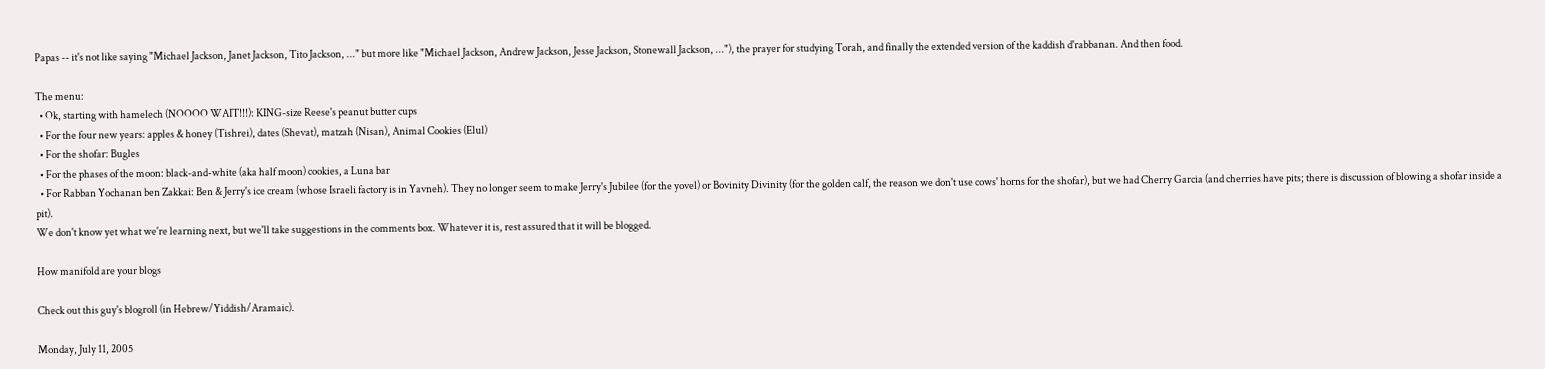Papas -- it's not like saying "Michael Jackson, Janet Jackson, Tito Jackson, ..." but more like "Michael Jackson, Andrew Jackson, Jesse Jackson, Stonewall Jackson, ..."), the prayer for studying Torah, and finally the extended version of the kaddish d'rabbanan. And then food.

The menu:
  • Ok, starting with hamelech (NOOOO WAIT!!!): KING-size Reese's peanut butter cups
  • For the four new years: apples & honey (Tishrei), dates (Shevat), matzah (Nisan), Animal Cookies (Elul)
  • For the shofar: Bugles
  • For the phases of the moon: black-and-white (aka half moon) cookies, a Luna bar
  • For Rabban Yochanan ben Zakkai: Ben & Jerry's ice cream (whose Israeli factory is in Yavneh). They no longer seem to make Jerry's Jubilee (for the yovel) or Bovinity Divinity (for the golden calf, the reason we don't use cows' horns for the shofar), but we had Cherry Garcia (and cherries have pits; there is discussion of blowing a shofar inside a pit).
We don't know yet what we're learning next, but we'll take suggestions in the comments box. Whatever it is, rest assured that it will be blogged.

How manifold are your blogs

Check out this guy's blogroll (in Hebrew/Yiddish/Aramaic).

Monday, July 11, 2005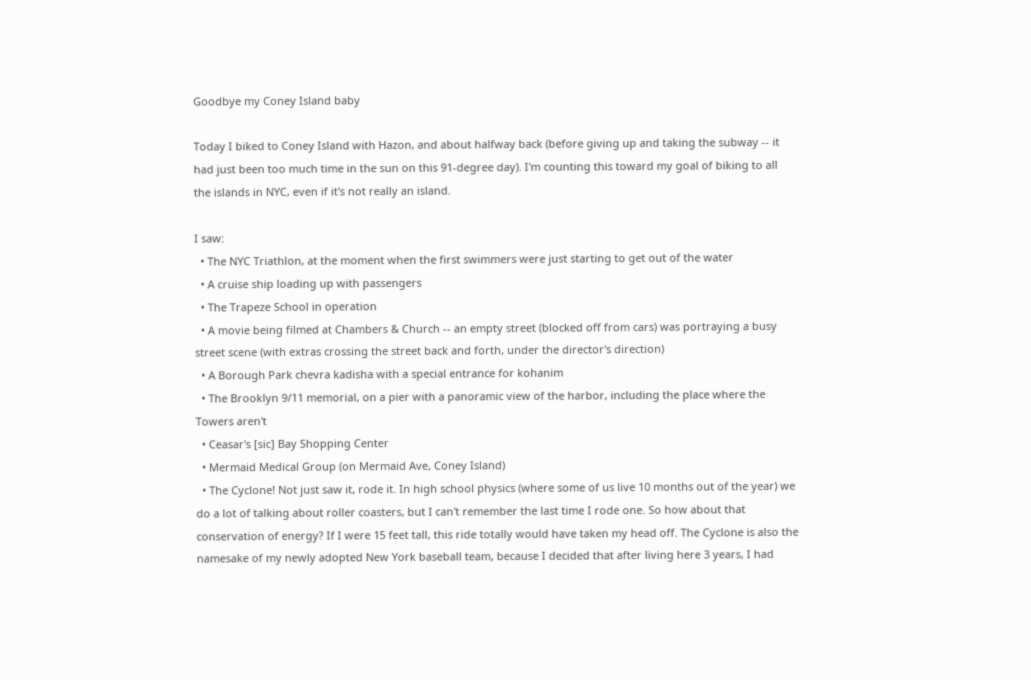Goodbye my Coney Island baby

Today I biked to Coney Island with Hazon, and about halfway back (before giving up and taking the subway -- it had just been too much time in the sun on this 91-degree day). I'm counting this toward my goal of biking to all the islands in NYC, even if it's not really an island.

I saw:
  • The NYC Triathlon, at the moment when the first swimmers were just starting to get out of the water
  • A cruise ship loading up with passengers
  • The Trapeze School in operation
  • A movie being filmed at Chambers & Church -- an empty street (blocked off from cars) was portraying a busy street scene (with extras crossing the street back and forth, under the director's direction)
  • A Borough Park chevra kadisha with a special entrance for kohanim
  • The Brooklyn 9/11 memorial, on a pier with a panoramic view of the harbor, including the place where the Towers aren't
  • Ceasar's [sic] Bay Shopping Center
  • Mermaid Medical Group (on Mermaid Ave, Coney Island)
  • The Cyclone! Not just saw it, rode it. In high school physics (where some of us live 10 months out of the year) we do a lot of talking about roller coasters, but I can't remember the last time I rode one. So how about that conservation of energy? If I were 15 feet tall, this ride totally would have taken my head off. The Cyclone is also the namesake of my newly adopted New York baseball team, because I decided that after living here 3 years, I had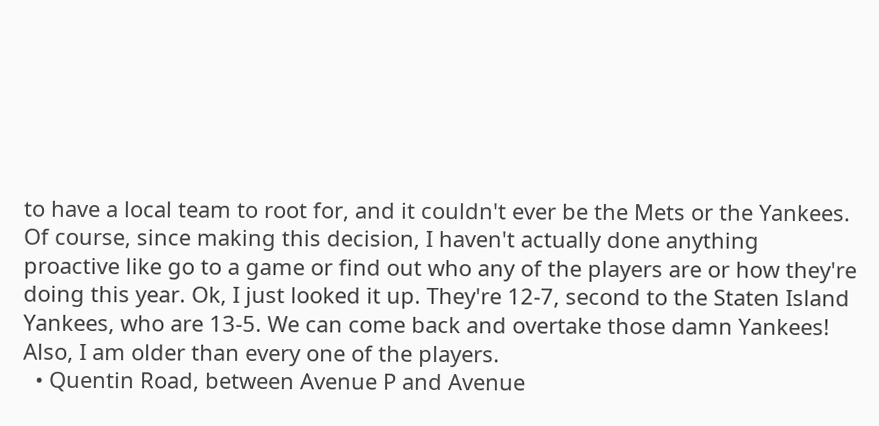to have a local team to root for, and it couldn't ever be the Mets or the Yankees. Of course, since making this decision, I haven't actually done anything proactive like go to a game or find out who any of the players are or how they're doing this year. Ok, I just looked it up. They're 12-7, second to the Staten Island Yankees, who are 13-5. We can come back and overtake those damn Yankees! Also, I am older than every one of the players.
  • Quentin Road, between Avenue P and Avenue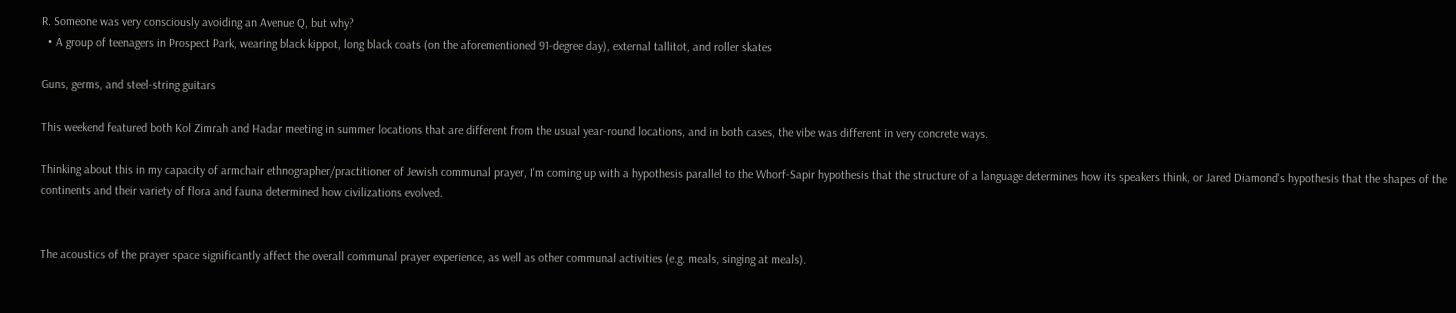R. Someone was very consciously avoiding an Avenue Q, but why?
  • A group of teenagers in Prospect Park, wearing black kippot, long black coats (on the aforementioned 91-degree day), external tallitot, and roller skates

Guns, germs, and steel-string guitars

This weekend featured both Kol Zimrah and Hadar meeting in summer locations that are different from the usual year-round locations, and in both cases, the vibe was different in very concrete ways.

Thinking about this in my capacity of armchair ethnographer/practitioner of Jewish communal prayer, I'm coming up with a hypothesis parallel to the Whorf-Sapir hypothesis that the structure of a language determines how its speakers think, or Jared Diamond's hypothesis that the shapes of the continents and their variety of flora and fauna determined how civilizations evolved.


The acoustics of the prayer space significantly affect the overall communal prayer experience, as well as other communal activities (e.g. meals, singing at meals).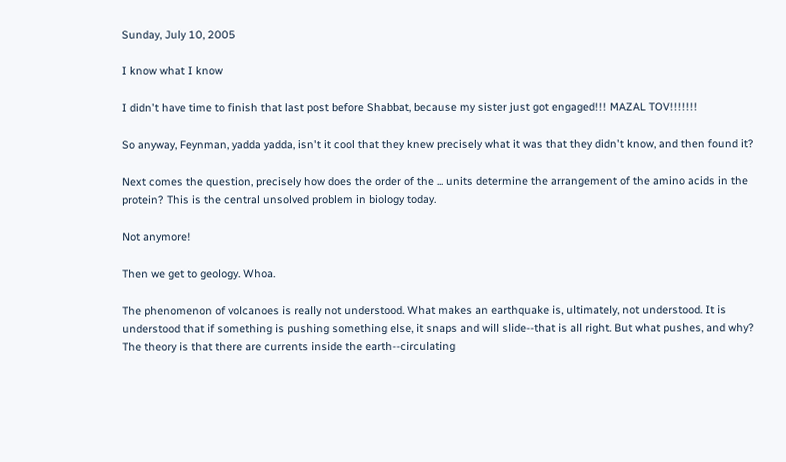Sunday, July 10, 2005

I know what I know

I didn't have time to finish that last post before Shabbat, because my sister just got engaged!!! MAZAL TOV!!!!!!!

So anyway, Feynman, yadda yadda, isn't it cool that they knew precisely what it was that they didn't know, and then found it?

Next comes the question, precisely how does the order of the ... units determine the arrangement of the amino acids in the protein? This is the central unsolved problem in biology today.

Not anymore!

Then we get to geology. Whoa.

The phenomenon of volcanoes is really not understood. What makes an earthquake is, ultimately, not understood. It is understood that if something is pushing something else, it snaps and will slide--that is all right. But what pushes, and why? The theory is that there are currents inside the earth--circulating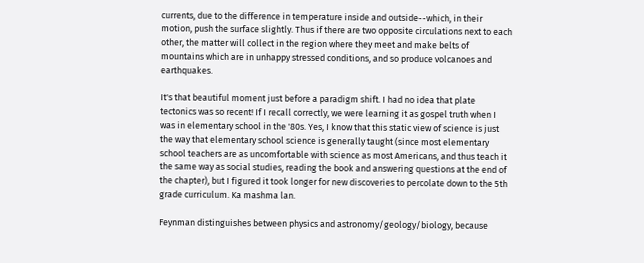currents, due to the difference in temperature inside and outside--which, in their motion, push the surface slightly. Thus if there are two opposite circulations next to each other, the matter will collect in the region where they meet and make belts of mountains which are in unhappy stressed conditions, and so produce volcanoes and earthquakes.

It's that beautiful moment just before a paradigm shift. I had no idea that plate tectonics was so recent! If I recall correctly, we were learning it as gospel truth when I was in elementary school in the '80s. Yes, I know that this static view of science is just the way that elementary school science is generally taught (since most elementary school teachers are as uncomfortable with science as most Americans, and thus teach it the same way as social studies, reading the book and answering questions at the end of the chapter), but I figured it took longer for new discoveries to percolate down to the 5th grade curriculum. Ka mashma lan.

Feynman distinguishes between physics and astronomy/geology/biology, because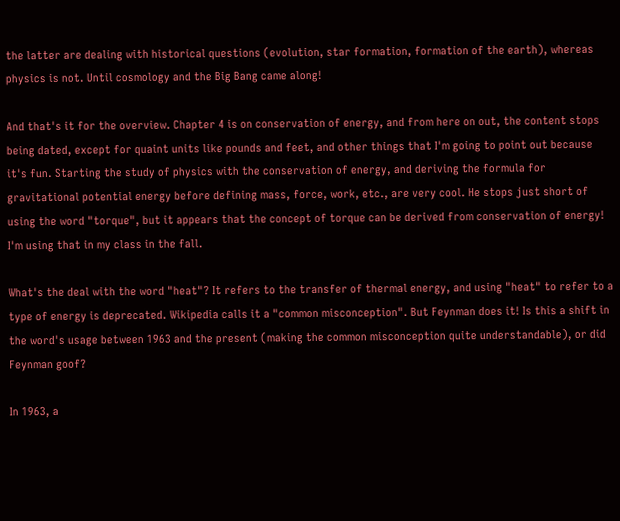the latter are dealing with historical questions (evolution, star formation, formation of the earth), whereas physics is not. Until cosmology and the Big Bang came along!

And that's it for the overview. Chapter 4 is on conservation of energy, and from here on out, the content stops being dated, except for quaint units like pounds and feet, and other things that I'm going to point out because it's fun. Starting the study of physics with the conservation of energy, and deriving the formula for gravitational potential energy before defining mass, force, work, etc., are very cool. He stops just short of using the word "torque", but it appears that the concept of torque can be derived from conservation of energy! I'm using that in my class in the fall.

What's the deal with the word "heat"? It refers to the transfer of thermal energy, and using "heat" to refer to a type of energy is deprecated. Wikipedia calls it a "common misconception". But Feynman does it! Is this a shift in the word's usage between 1963 and the present (making the common misconception quite understandable), or did Feynman goof?

In 1963, a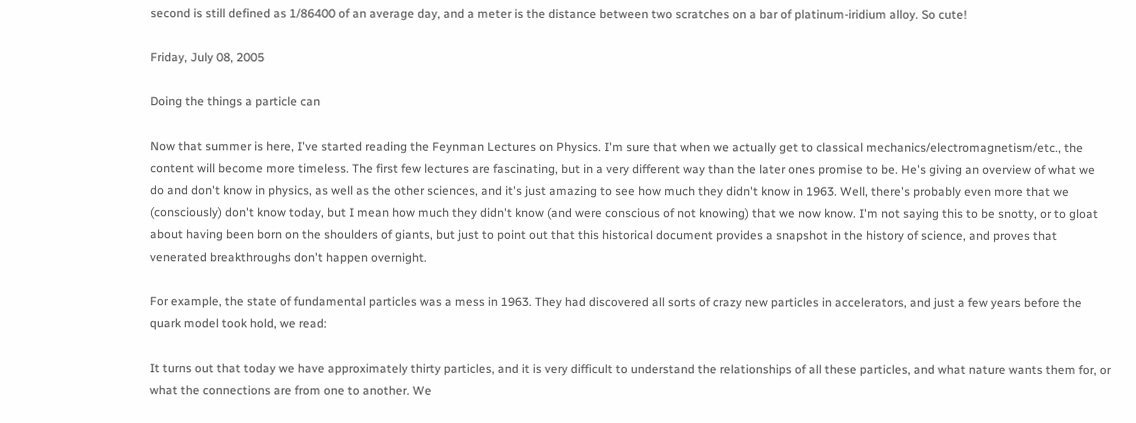second is still defined as 1/86400 of an average day, and a meter is the distance between two scratches on a bar of platinum-iridium alloy. So cute!

Friday, July 08, 2005

Doing the things a particle can

Now that summer is here, I've started reading the Feynman Lectures on Physics. I'm sure that when we actually get to classical mechanics/electromagnetism/etc., the content will become more timeless. The first few lectures are fascinating, but in a very different way than the later ones promise to be. He's giving an overview of what we do and don't know in physics, as well as the other sciences, and it's just amazing to see how much they didn't know in 1963. Well, there's probably even more that we (consciously) don't know today, but I mean how much they didn't know (and were conscious of not knowing) that we now know. I'm not saying this to be snotty, or to gloat about having been born on the shoulders of giants, but just to point out that this historical document provides a snapshot in the history of science, and proves that venerated breakthroughs don't happen overnight.

For example, the state of fundamental particles was a mess in 1963. They had discovered all sorts of crazy new particles in accelerators, and just a few years before the quark model took hold, we read:

It turns out that today we have approximately thirty particles, and it is very difficult to understand the relationships of all these particles, and what nature wants them for, or what the connections are from one to another. We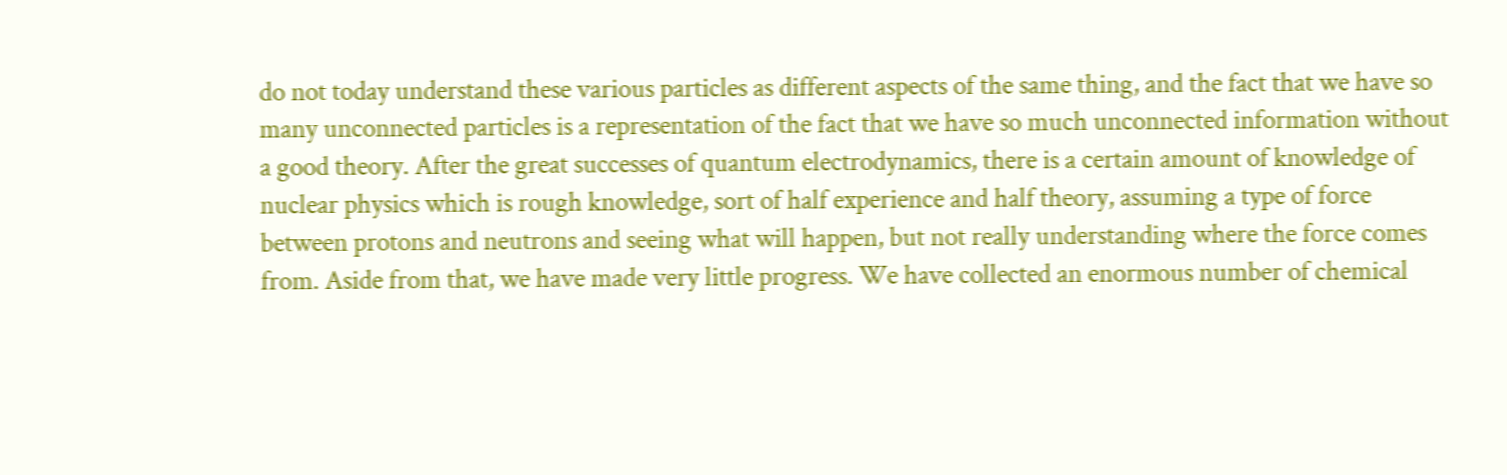do not today understand these various particles as different aspects of the same thing, and the fact that we have so many unconnected particles is a representation of the fact that we have so much unconnected information without a good theory. After the great successes of quantum electrodynamics, there is a certain amount of knowledge of nuclear physics which is rough knowledge, sort of half experience and half theory, assuming a type of force between protons and neutrons and seeing what will happen, but not really understanding where the force comes from. Aside from that, we have made very little progress. We have collected an enormous number of chemical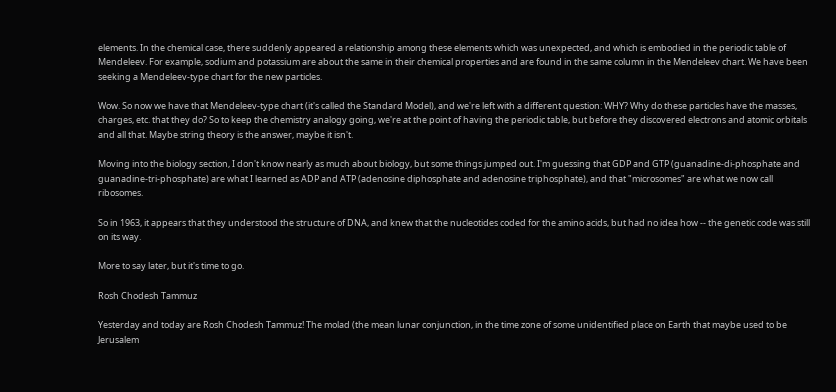elements. In the chemical case, there suddenly appeared a relationship among these elements which was unexpected, and which is embodied in the periodic table of Mendeleev. For example, sodium and potassium are about the same in their chemical properties and are found in the same column in the Mendeleev chart. We have been seeking a Mendeleev-type chart for the new particles.

Wow. So now we have that Mendeleev-type chart (it's called the Standard Model), and we're left with a different question: WHY? Why do these particles have the masses, charges, etc. that they do? So to keep the chemistry analogy going, we're at the point of having the periodic table, but before they discovered electrons and atomic orbitals and all that. Maybe string theory is the answer, maybe it isn't.

Moving into the biology section, I don't know nearly as much about biology, but some things jumped out. I'm guessing that GDP and GTP (guanadine-di-phosphate and guanadine-tri-phosphate) are what I learned as ADP and ATP (adenosine diphosphate and adenosine triphosphate), and that "microsomes" are what we now call ribosomes.

So in 1963, it appears that they understood the structure of DNA, and knew that the nucleotides coded for the amino acids, but had no idea how -- the genetic code was still on its way.

More to say later, but it's time to go.

Rosh Chodesh Tammuz

Yesterday and today are Rosh Chodesh Tammuz! The molad (the mean lunar conjunction, in the time zone of some unidentified place on Earth that maybe used to be Jerusalem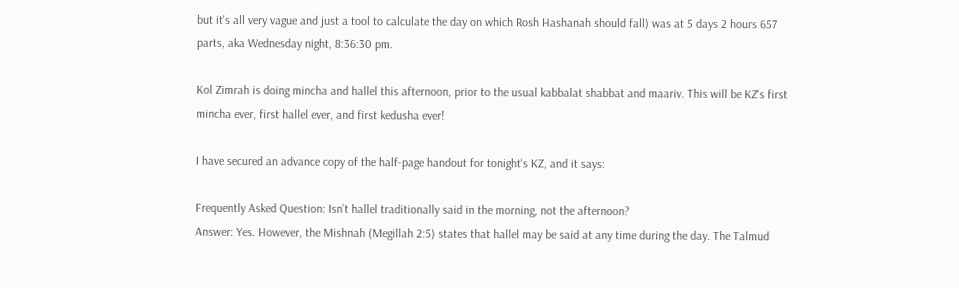but it's all very vague and just a tool to calculate the day on which Rosh Hashanah should fall) was at 5 days 2 hours 657 parts, aka Wednesday night, 8:36:30 pm.

Kol Zimrah is doing mincha and hallel this afternoon, prior to the usual kabbalat shabbat and maariv. This will be KZ's first mincha ever, first hallel ever, and first kedusha ever!

I have secured an advance copy of the half-page handout for tonight's KZ, and it says:

Frequently Asked Question: Isn’t hallel traditionally said in the morning, not the afternoon?
Answer: Yes. However, the Mishnah (Megillah 2:5) states that hallel may be said at any time during the day. The Talmud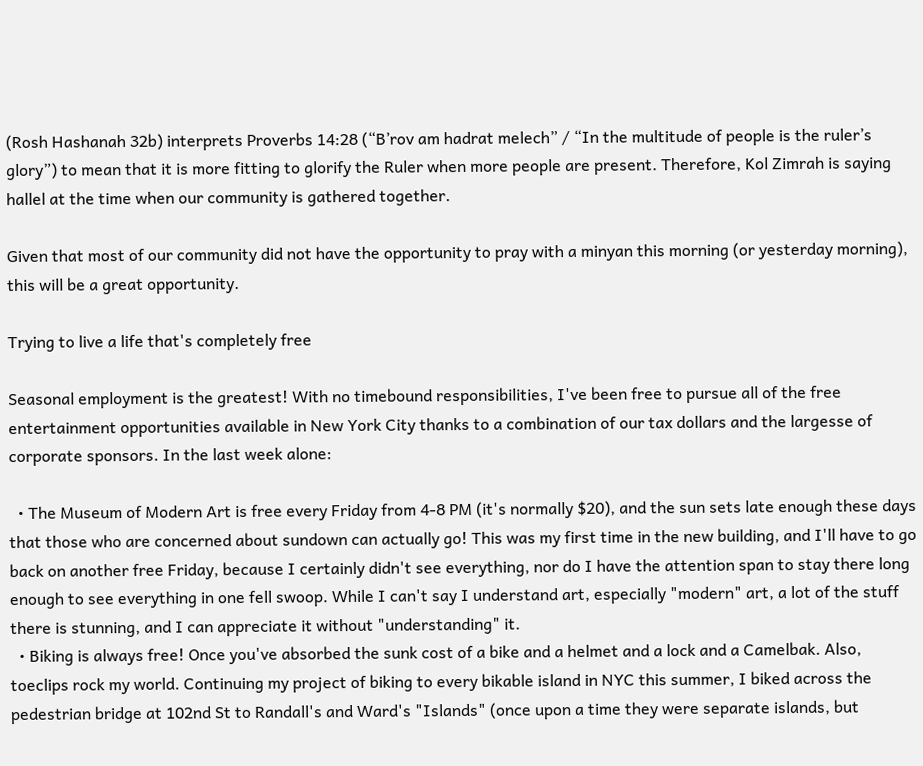(Rosh Hashanah 32b) interprets Proverbs 14:28 (“B’rov am hadrat melech” / “In the multitude of people is the ruler’s glory”) to mean that it is more fitting to glorify the Ruler when more people are present. Therefore, Kol Zimrah is saying hallel at the time when our community is gathered together.

Given that most of our community did not have the opportunity to pray with a minyan this morning (or yesterday morning), this will be a great opportunity.

Trying to live a life that's completely free

Seasonal employment is the greatest! With no timebound responsibilities, I've been free to pursue all of the free entertainment opportunities available in New York City thanks to a combination of our tax dollars and the largesse of corporate sponsors. In the last week alone:

  • The Museum of Modern Art is free every Friday from 4-8 PM (it's normally $20), and the sun sets late enough these days that those who are concerned about sundown can actually go! This was my first time in the new building, and I'll have to go back on another free Friday, because I certainly didn't see everything, nor do I have the attention span to stay there long enough to see everything in one fell swoop. While I can't say I understand art, especially "modern" art, a lot of the stuff there is stunning, and I can appreciate it without "understanding" it.
  • Biking is always free! Once you've absorbed the sunk cost of a bike and a helmet and a lock and a Camelbak. Also, toeclips rock my world. Continuing my project of biking to every bikable island in NYC this summer, I biked across the pedestrian bridge at 102nd St to Randall's and Ward's "Islands" (once upon a time they were separate islands, but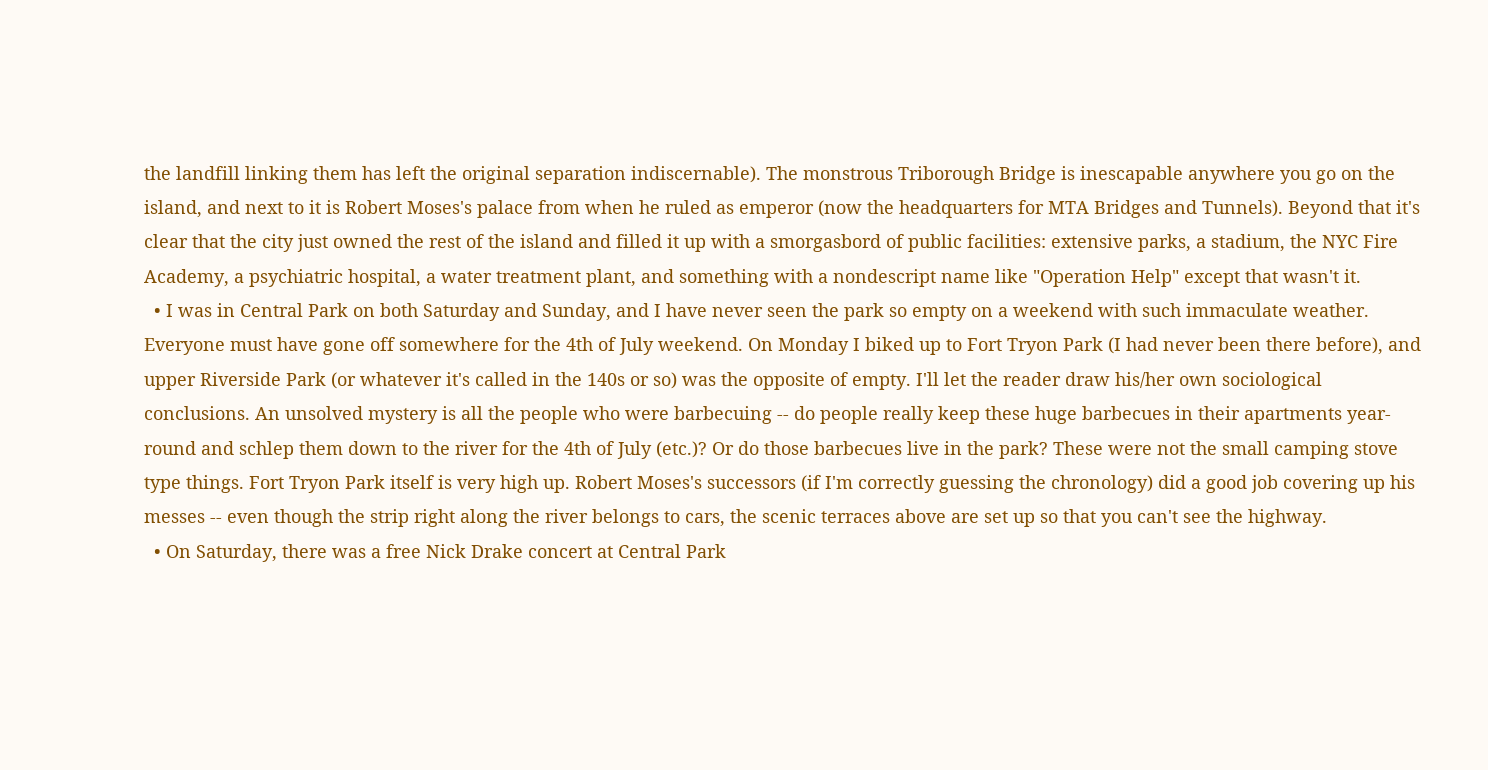the landfill linking them has left the original separation indiscernable). The monstrous Triborough Bridge is inescapable anywhere you go on the island, and next to it is Robert Moses's palace from when he ruled as emperor (now the headquarters for MTA Bridges and Tunnels). Beyond that it's clear that the city just owned the rest of the island and filled it up with a smorgasbord of public facilities: extensive parks, a stadium, the NYC Fire Academy, a psychiatric hospital, a water treatment plant, and something with a nondescript name like "Operation Help" except that wasn't it.
  • I was in Central Park on both Saturday and Sunday, and I have never seen the park so empty on a weekend with such immaculate weather. Everyone must have gone off somewhere for the 4th of July weekend. On Monday I biked up to Fort Tryon Park (I had never been there before), and upper Riverside Park (or whatever it's called in the 140s or so) was the opposite of empty. I'll let the reader draw his/her own sociological conclusions. An unsolved mystery is all the people who were barbecuing -- do people really keep these huge barbecues in their apartments year-round and schlep them down to the river for the 4th of July (etc.)? Or do those barbecues live in the park? These were not the small camping stove type things. Fort Tryon Park itself is very high up. Robert Moses's successors (if I'm correctly guessing the chronology) did a good job covering up his messes -- even though the strip right along the river belongs to cars, the scenic terraces above are set up so that you can't see the highway.
  • On Saturday, there was a free Nick Drake concert at Central Park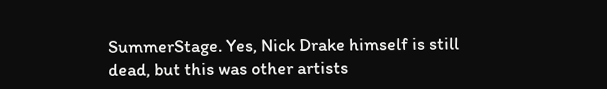SummerStage. Yes, Nick Drake himself is still dead, but this was other artists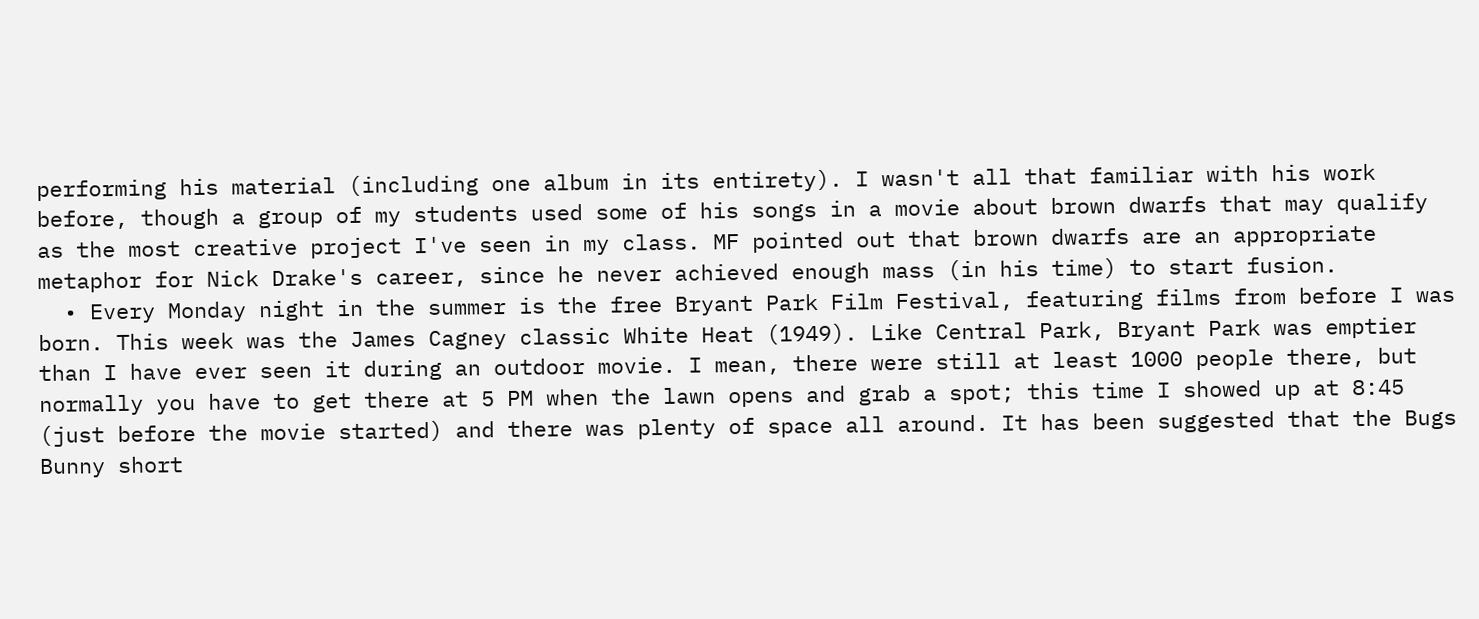performing his material (including one album in its entirety). I wasn't all that familiar with his work before, though a group of my students used some of his songs in a movie about brown dwarfs that may qualify as the most creative project I've seen in my class. MF pointed out that brown dwarfs are an appropriate metaphor for Nick Drake's career, since he never achieved enough mass (in his time) to start fusion.
  • Every Monday night in the summer is the free Bryant Park Film Festival, featuring films from before I was born. This week was the James Cagney classic White Heat (1949). Like Central Park, Bryant Park was emptier than I have ever seen it during an outdoor movie. I mean, there were still at least 1000 people there, but normally you have to get there at 5 PM when the lawn opens and grab a spot; this time I showed up at 8:45 (just before the movie started) and there was plenty of space all around. It has been suggested that the Bugs Bunny short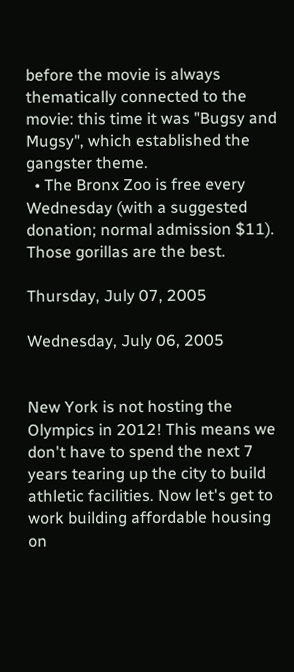before the movie is always thematically connected to the movie: this time it was "Bugsy and Mugsy", which established the gangster theme.
  • The Bronx Zoo is free every Wednesday (with a suggested donation; normal admission $11). Those gorillas are the best.

Thursday, July 07, 2005

Wednesday, July 06, 2005


New York is not hosting the Olympics in 2012! This means we don't have to spend the next 7 years tearing up the city to build athletic facilities. Now let's get to work building affordable housing on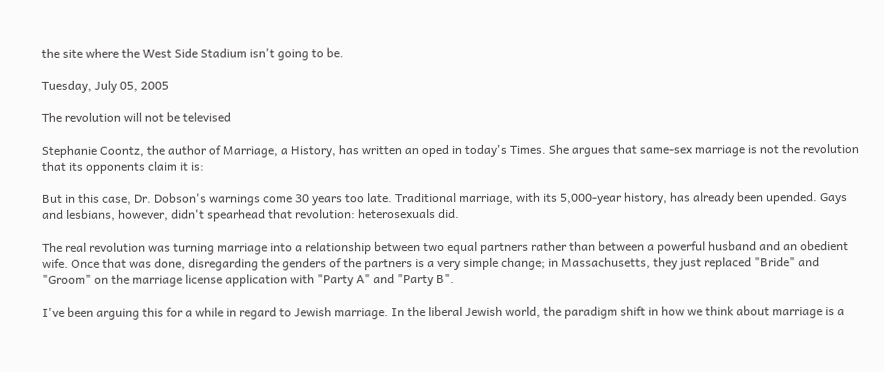the site where the West Side Stadium isn't going to be.

Tuesday, July 05, 2005

The revolution will not be televised

Stephanie Coontz, the author of Marriage, a History, has written an oped in today's Times. She argues that same-sex marriage is not the revolution that its opponents claim it is:

But in this case, Dr. Dobson's warnings come 30 years too late. Traditional marriage, with its 5,000-year history, has already been upended. Gays and lesbians, however, didn't spearhead that revolution: heterosexuals did.

The real revolution was turning marriage into a relationship between two equal partners rather than between a powerful husband and an obedient wife. Once that was done, disregarding the genders of the partners is a very simple change; in Massachusetts, they just replaced "Bride" and "Groom" on the marriage license application with "Party A" and "Party B".

I've been arguing this for a while in regard to Jewish marriage. In the liberal Jewish world, the paradigm shift in how we think about marriage is a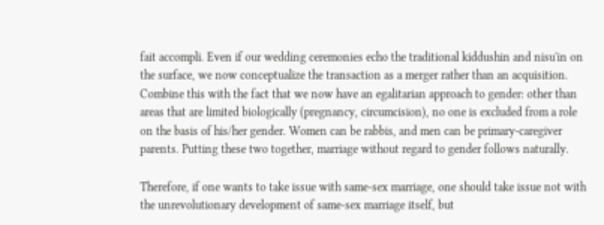fait accompli. Even if our wedding ceremonies echo the traditional kiddushin and nisu'in on the surface, we now conceptualize the transaction as a merger rather than an acquisition. Combine this with the fact that we now have an egalitarian approach to gender: other than areas that are limited biologically (pregnancy, circumcision), no one is excluded from a role on the basis of his/her gender. Women can be rabbis, and men can be primary-caregiver parents. Putting these two together, marriage without regard to gender follows naturally.

Therefore, if one wants to take issue with same-sex marriage, one should take issue not with the unrevolutionary development of same-sex marriage itself, but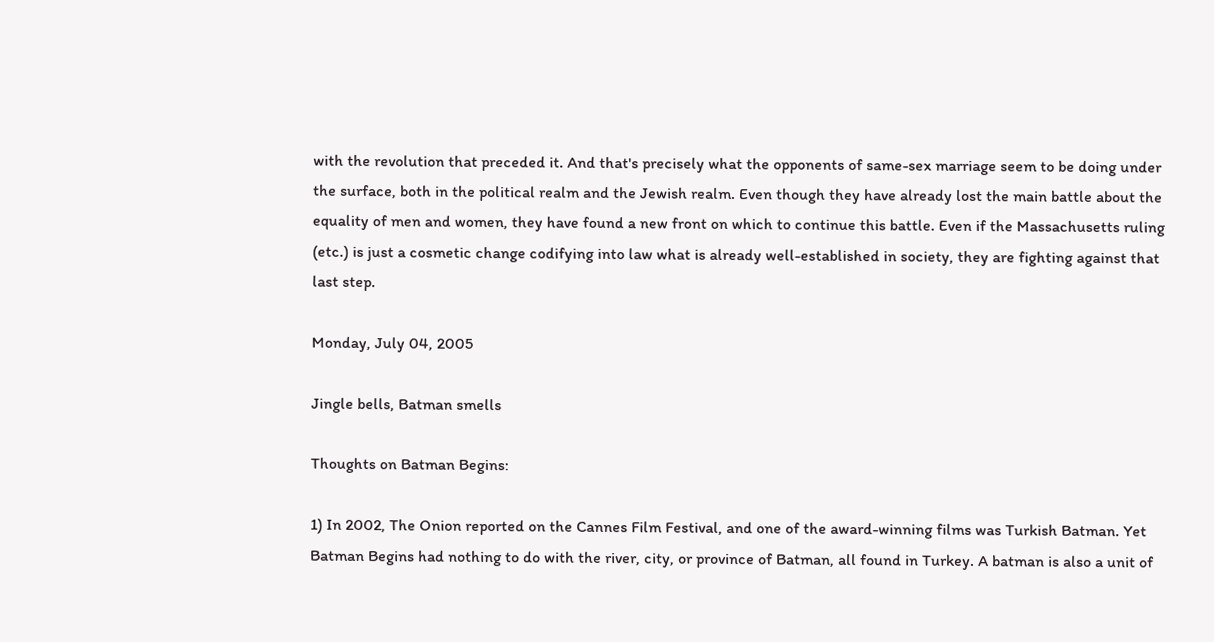with the revolution that preceded it. And that's precisely what the opponents of same-sex marriage seem to be doing under the surface, both in the political realm and the Jewish realm. Even though they have already lost the main battle about the equality of men and women, they have found a new front on which to continue this battle. Even if the Massachusetts ruling (etc.) is just a cosmetic change codifying into law what is already well-established in society, they are fighting against that last step.

Monday, July 04, 2005

Jingle bells, Batman smells

Thoughts on Batman Begins:

1) In 2002, The Onion reported on the Cannes Film Festival, and one of the award-winning films was Turkish Batman. Yet Batman Begins had nothing to do with the river, city, or province of Batman, all found in Turkey. A batman is also a unit of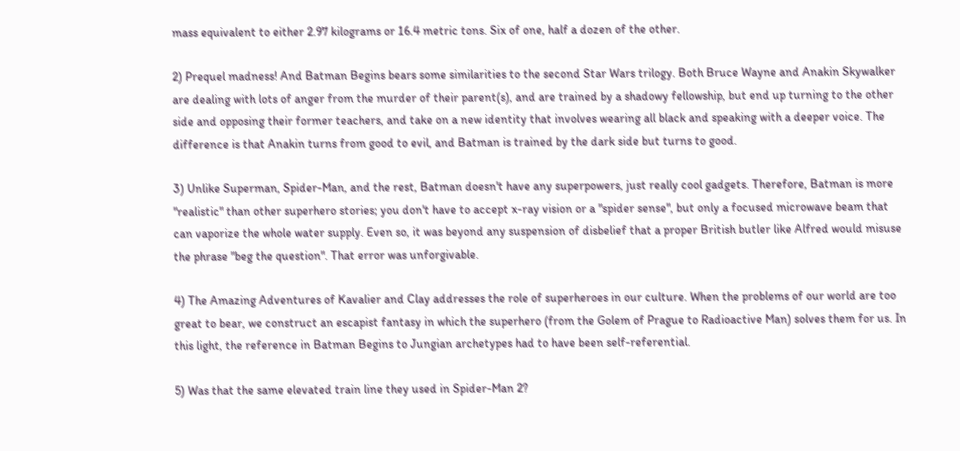mass equivalent to either 2.97 kilograms or 16.4 metric tons. Six of one, half a dozen of the other.

2) Prequel madness! And Batman Begins bears some similarities to the second Star Wars trilogy. Both Bruce Wayne and Anakin Skywalker are dealing with lots of anger from the murder of their parent(s), and are trained by a shadowy fellowship, but end up turning to the other side and opposing their former teachers, and take on a new identity that involves wearing all black and speaking with a deeper voice. The difference is that Anakin turns from good to evil, and Batman is trained by the dark side but turns to good.

3) Unlike Superman, Spider-Man, and the rest, Batman doesn't have any superpowers, just really cool gadgets. Therefore, Batman is more "realistic" than other superhero stories; you don't have to accept x-ray vision or a "spider sense", but only a focused microwave beam that can vaporize the whole water supply. Even so, it was beyond any suspension of disbelief that a proper British butler like Alfred would misuse the phrase "beg the question". That error was unforgivable.

4) The Amazing Adventures of Kavalier and Clay addresses the role of superheroes in our culture. When the problems of our world are too great to bear, we construct an escapist fantasy in which the superhero (from the Golem of Prague to Radioactive Man) solves them for us. In this light, the reference in Batman Begins to Jungian archetypes had to have been self-referential.

5) Was that the same elevated train line they used in Spider-Man 2?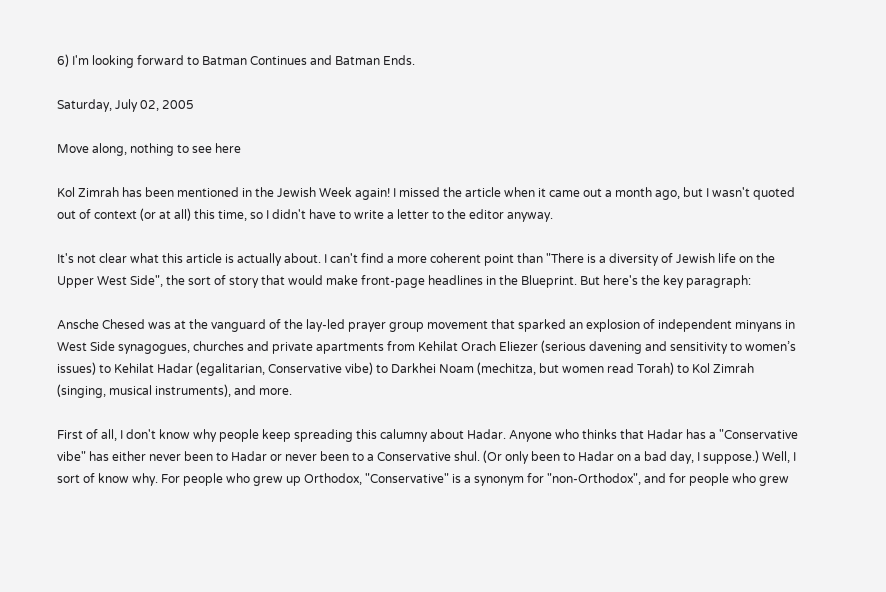6) I'm looking forward to Batman Continues and Batman Ends.

Saturday, July 02, 2005

Move along, nothing to see here

Kol Zimrah has been mentioned in the Jewish Week again! I missed the article when it came out a month ago, but I wasn't quoted out of context (or at all) this time, so I didn't have to write a letter to the editor anyway.

It's not clear what this article is actually about. I can't find a more coherent point than "There is a diversity of Jewish life on the Upper West Side", the sort of story that would make front-page headlines in the Blueprint. But here's the key paragraph:

Ansche Chesed was at the vanguard of the lay-led prayer group movement that sparked an explosion of independent minyans in West Side synagogues, churches and private apartments from Kehilat Orach Eliezer (serious davening and sensitivity to women’s issues) to Kehilat Hadar (egalitarian, Conservative vibe) to Darkhei Noam (mechitza, but women read Torah) to Kol Zimrah (singing, musical instruments), and more.

First of all, I don't know why people keep spreading this calumny about Hadar. Anyone who thinks that Hadar has a "Conservative vibe" has either never been to Hadar or never been to a Conservative shul. (Or only been to Hadar on a bad day, I suppose.) Well, I sort of know why. For people who grew up Orthodox, "Conservative" is a synonym for "non-Orthodox", and for people who grew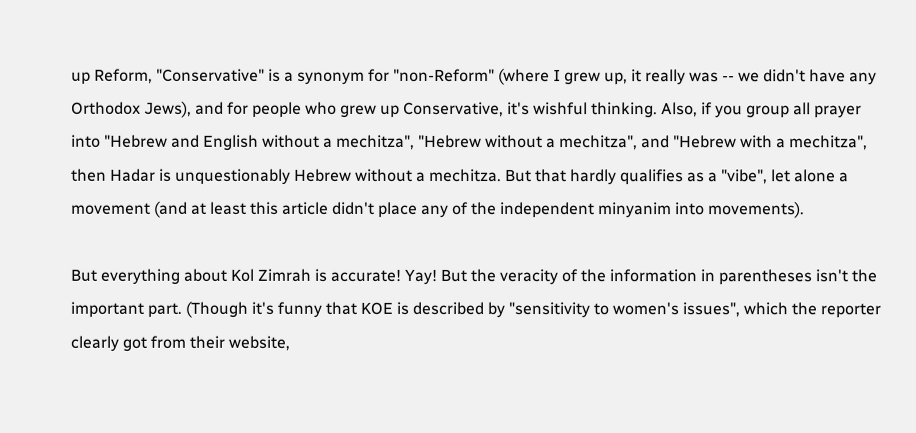up Reform, "Conservative" is a synonym for "non-Reform" (where I grew up, it really was -- we didn't have any Orthodox Jews), and for people who grew up Conservative, it's wishful thinking. Also, if you group all prayer into "Hebrew and English without a mechitza", "Hebrew without a mechitza", and "Hebrew with a mechitza", then Hadar is unquestionably Hebrew without a mechitza. But that hardly qualifies as a "vibe", let alone a movement (and at least this article didn't place any of the independent minyanim into movements).

But everything about Kol Zimrah is accurate! Yay! But the veracity of the information in parentheses isn't the important part. (Though it's funny that KOE is described by "sensitivity to women's issues", which the reporter clearly got from their website,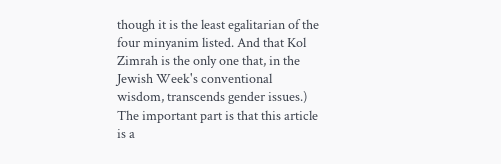though it is the least egalitarian of the four minyanim listed. And that Kol Zimrah is the only one that, in the Jewish Week's conventional wisdom, transcends gender issues.) The important part is that this article is a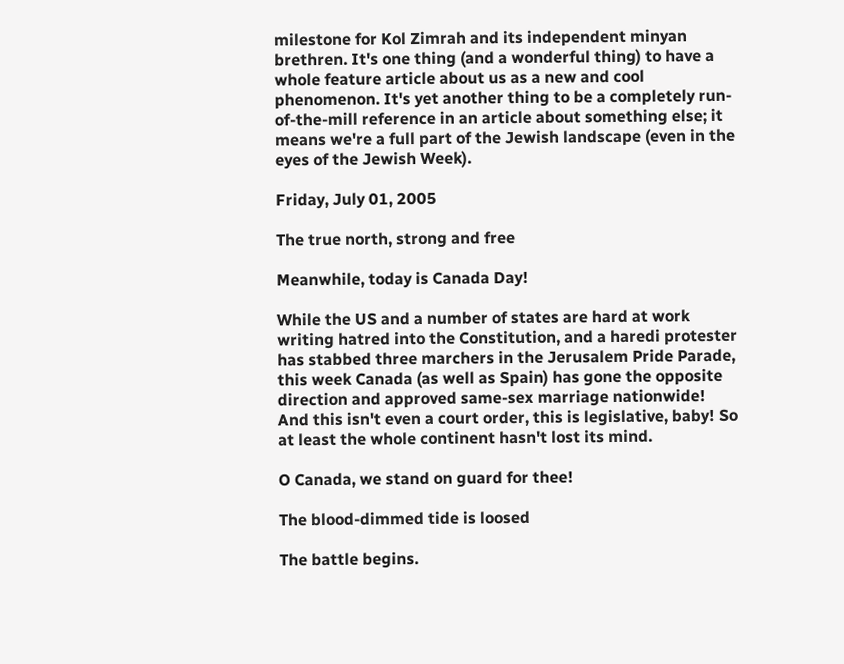milestone for Kol Zimrah and its independent minyan brethren. It's one thing (and a wonderful thing) to have a whole feature article about us as a new and cool phenomenon. It's yet another thing to be a completely run-of-the-mill reference in an article about something else; it means we're a full part of the Jewish landscape (even in the eyes of the Jewish Week).

Friday, July 01, 2005

The true north, strong and free

Meanwhile, today is Canada Day!

While the US and a number of states are hard at work writing hatred into the Constitution, and a haredi protester has stabbed three marchers in the Jerusalem Pride Parade, this week Canada (as well as Spain) has gone the opposite direction and approved same-sex marriage nationwide! And this isn't even a court order, this is legislative, baby! So at least the whole continent hasn't lost its mind.

O Canada, we stand on guard for thee!

The blood-dimmed tide is loosed

The battle begins.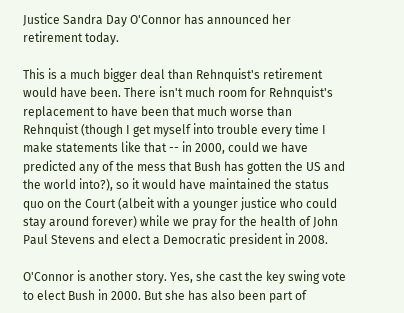Justice Sandra Day O'Connor has announced her retirement today.

This is a much bigger deal than Rehnquist's retirement would have been. There isn't much room for Rehnquist's replacement to have been that much worse than Rehnquist (though I get myself into trouble every time I make statements like that -- in 2000, could we have predicted any of the mess that Bush has gotten the US and the world into?), so it would have maintained the status quo on the Court (albeit with a younger justice who could stay around forever) while we pray for the health of John Paul Stevens and elect a Democratic president in 2008.

O'Connor is another story. Yes, she cast the key swing vote to elect Bush in 2000. But she has also been part of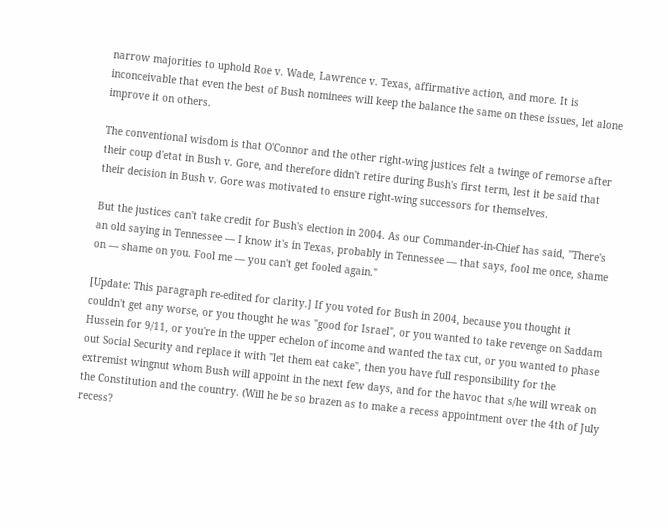narrow majorities to uphold Roe v. Wade, Lawrence v. Texas, affirmative action, and more. It is inconceivable that even the best of Bush nominees will keep the balance the same on these issues, let alone improve it on others.

The conventional wisdom is that O'Connor and the other right-wing justices felt a twinge of remorse after their coup d'etat in Bush v. Gore, and therefore didn't retire during Bush's first term, lest it be said that their decision in Bush v. Gore was motivated to ensure right-wing successors for themselves.

But the justices can't take credit for Bush's election in 2004. As our Commander-in-Chief has said, "There's an old saying in Tennessee — I know it's in Texas, probably in Tennessee — that says, fool me once, shame on — shame on you. Fool me — you can't get fooled again."

[Update: This paragraph re-edited for clarity.] If you voted for Bush in 2004, because you thought it couldn't get any worse, or you thought he was "good for Israel", or you wanted to take revenge on Saddam Hussein for 9/11, or you're in the upper echelon of income and wanted the tax cut, or you wanted to phase out Social Security and replace it with "let them eat cake", then you have full responsibility for the extremist wingnut whom Bush will appoint in the next few days, and for the havoc that s/he will wreak on the Constitution and the country. (Will he be so brazen as to make a recess appointment over the 4th of July recess?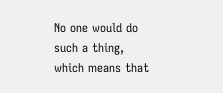No one would do such a thing, which means that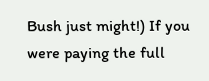Bush just might!) If you were paying the full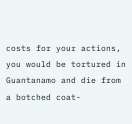costs for your actions, you would be tortured in Guantanamo and die from a botched coat-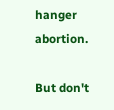hanger abortion.

But don't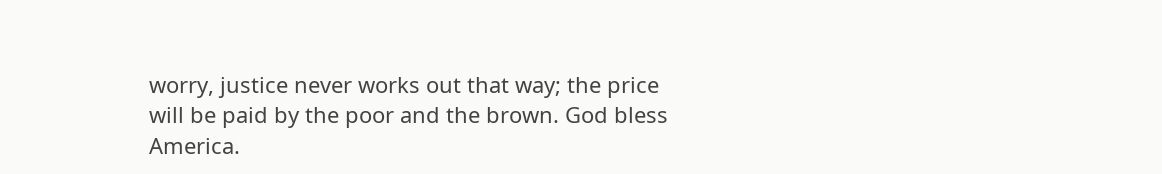worry, justice never works out that way; the price will be paid by the poor and the brown. God bless America.